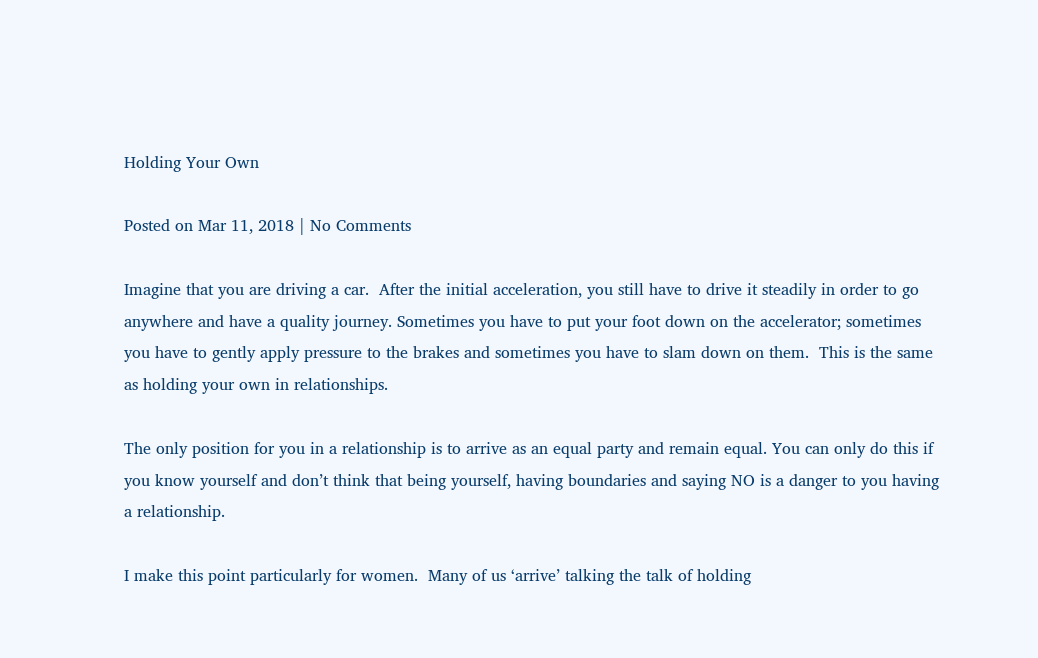Holding Your Own

Posted on Mar 11, 2018 | No Comments

Imagine that you are driving a car.  After the initial acceleration, you still have to drive it steadily in order to go anywhere and have a quality journey. Sometimes you have to put your foot down on the accelerator; sometimes you have to gently apply pressure to the brakes and sometimes you have to slam down on them.  This is the same as holding your own in relationships.

The only position for you in a relationship is to arrive as an equal party and remain equal. You can only do this if you know yourself and don’t think that being yourself, having boundaries and saying NO is a danger to you having a relationship.

I make this point particularly for women.  Many of us ‘arrive’ talking the talk of holding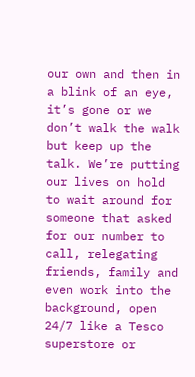our own and then in a blink of an eye, it’s gone or we don’t walk the walk but keep up the talk. We’re putting our lives on hold to wait around for someone that asked for our number to call, relegating friends, family and even work into the background, open 24/7 like a Tesco superstore or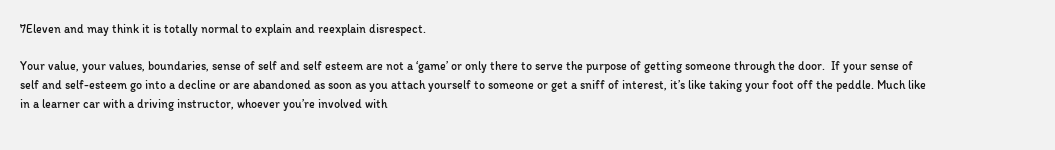7Eleven and may think it is totally normal to explain and reexplain disrespect.

Your value, your values, boundaries, sense of self and self esteem are not a ‘game’ or only there to serve the purpose of getting someone through the door.  If your sense of self and self-esteem go into a decline or are abandoned as soon as you attach yourself to someone or get a sniff of interest, it’s like taking your foot off the peddle. Much like in a learner car with a driving instructor, whoever you’re involved with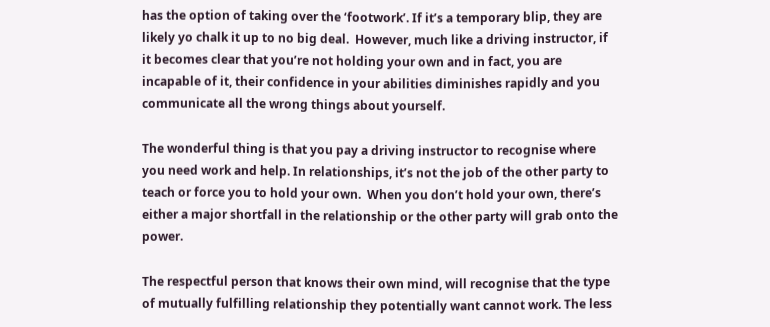has the option of taking over the ‘footwork’. If it’s a temporary blip, they are likely yo chalk it up to no big deal.  However, much like a driving instructor, if it becomes clear that you’re not holding your own and in fact, you are incapable of it, their confidence in your abilities diminishes rapidly and you communicate all the wrong things about yourself.

The wonderful thing is that you pay a driving instructor to recognise where you need work and help. In relationships, it’s not the job of the other party to teach or force you to hold your own.  When you don’t hold your own, there’s either a major shortfall in the relationship or the other party will grab onto the power.

The respectful person that knows their own mind, will recognise that the type of mutually fulfilling relationship they potentially want cannot work. The less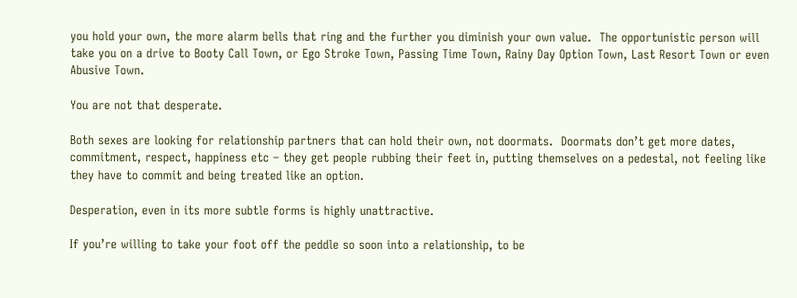you hold your own, the more alarm bells that ring and the further you diminish your own value.  The opportunistic person will take you on a drive to Booty Call Town, or Ego Stroke Town, Passing Time Town, Rainy Day Option Town, Last Resort Town or even Abusive Town.

You are not that desperate.

Both sexes are looking for relationship partners that can hold their own, not doormats.  Doormats don’t get more dates, commitment, respect, happiness etc – they get people rubbing their feet in, putting themselves on a pedestal, not feeling like they have to commit and being treated like an option.

Desperation, even in its more subtle forms is highly unattractive.

If you’re willing to take your foot off the peddle so soon into a relationship, to be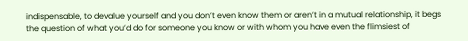indispensable, to devalue yourself and you don’t even know them or aren’t in a mutual relationship, it begs the question of what you’d do for someone you know or with whom you have even the flimsiest of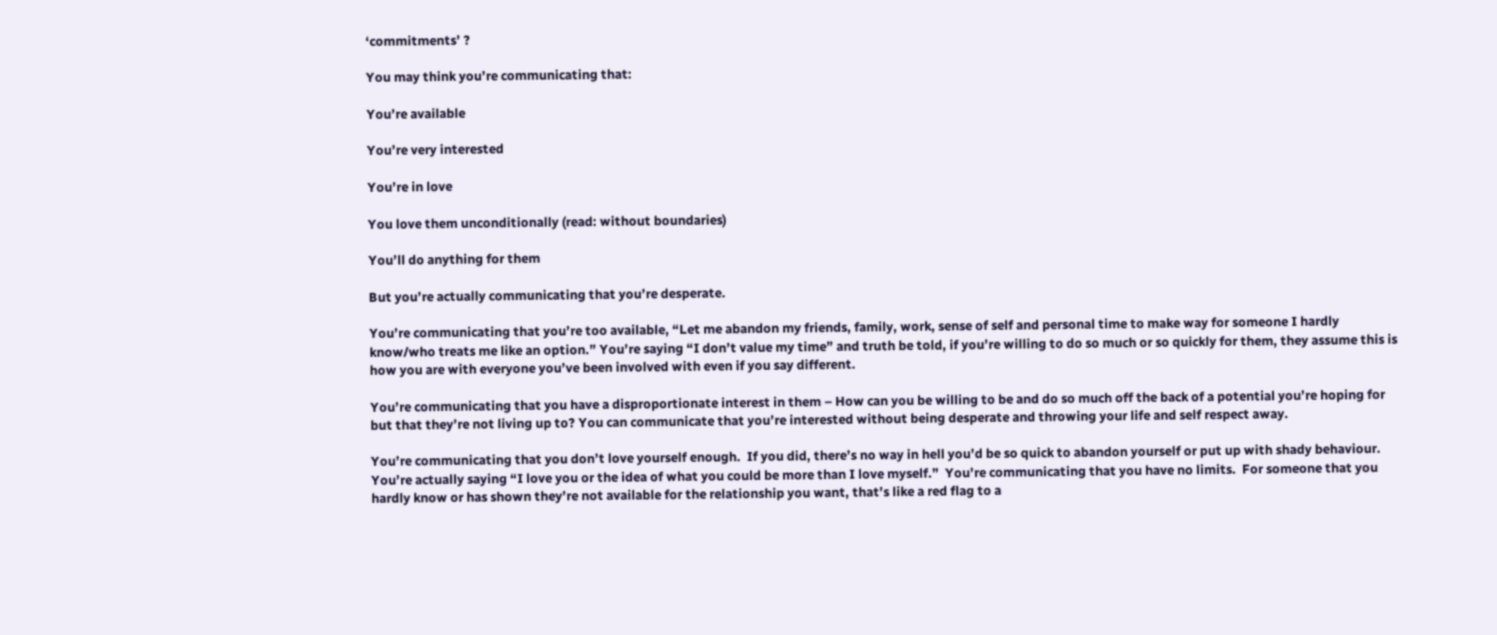‘commitments’ ?

You may think you’re communicating that:

You’re available

You’re very interested

You’re in love

You love them unconditionally (read: without boundaries)

You’ll do anything for them

But you’re actually communicating that you’re desperate.

You’re communicating that you’re too available, “Let me abandon my friends, family, work, sense of self and personal time to make way for someone I hardly know/who treats me like an option.” You’re saying “I don’t value my time” and truth be told, if you’re willing to do so much or so quickly for them, they assume this is how you are with everyone you’ve been involved with even if you say different.

You’re communicating that you have a disproportionate interest in them – How can you be willing to be and do so much off the back of a potential you’re hoping for but that they’re not living up to? You can communicate that you’re interested without being desperate and throwing your life and self respect away.

You’re communicating that you don’t love yourself enough.  If you did, there’s no way in hell you’d be so quick to abandon yourself or put up with shady behaviour. You’re actually saying “I love you or the idea of what you could be more than I love myself.”  You’re communicating that you have no limits.  For someone that you hardly know or has shown they’re not available for the relationship you want, that’s like a red flag to a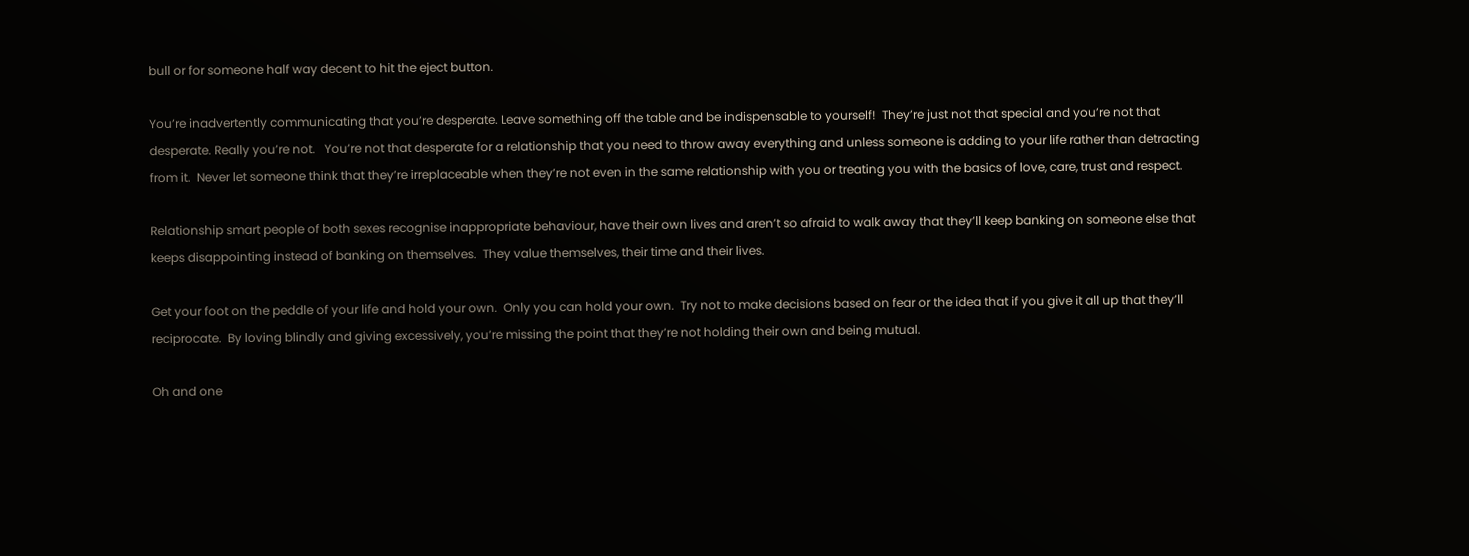bull or for someone half way decent to hit the eject button.

You’re inadvertently communicating that you’re desperate. Leave something off the table and be indispensable to yourself!  They’re just not that special and you’re not that desperate. Really you’re not.   You’re not that desperate for a relationship that you need to throw away everything and unless someone is adding to your life rather than detracting from it.  Never let someone think that they’re irreplaceable when they’re not even in the same relationship with you or treating you with the basics of love, care, trust and respect.

Relationship smart people of both sexes recognise inappropriate behaviour, have their own lives and aren’t so afraid to walk away that they’ll keep banking on someone else that keeps disappointing instead of banking on themselves.  They value themselves, their time and their lives.

Get your foot on the peddle of your life and hold your own.  Only you can hold your own.  Try not to make decisions based on fear or the idea that if you give it all up that they’ll reciprocate.  By loving blindly and giving excessively, you’re missing the point that they’re not holding their own and being mutual.

Oh and one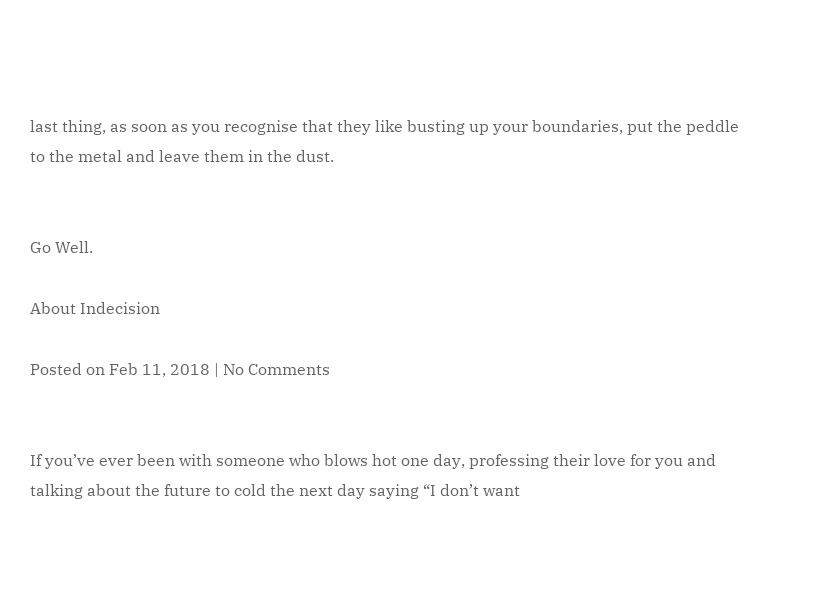last thing, as soon as you recognise that they like busting up your boundaries, put the peddle to the metal and leave them in the dust.


Go Well.

About Indecision

Posted on Feb 11, 2018 | No Comments


If you’ve ever been with someone who blows hot one day, professing their love for you and talking about the future to cold the next day saying “I don’t want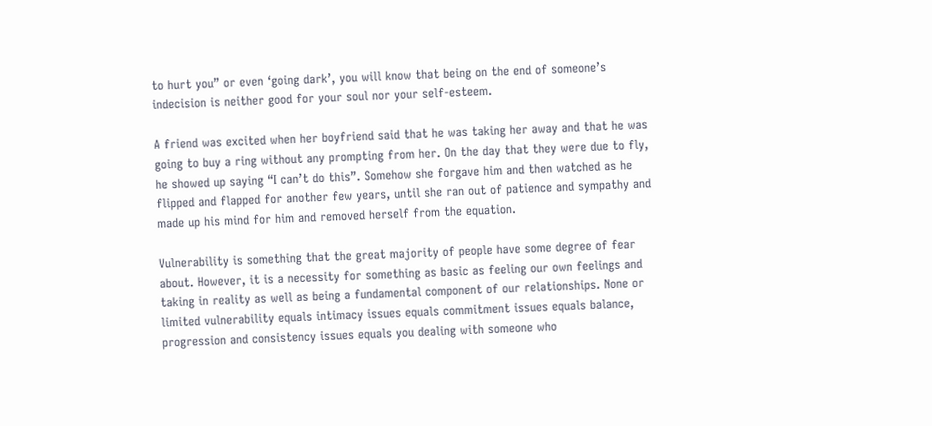to hurt you” or even ‘going dark’, you will know that being on the end of someone’s indecision is neither good for your soul nor your self-esteem.

A friend was excited when her boyfriend said that he was taking her away and that he was going to buy a ring without any prompting from her. On the day that they were due to fly, he showed up saying “I can’t do this”. Somehow she forgave him and then watched as he flipped and flapped for another few years, until she ran out of patience and sympathy and made up his mind for him and removed herself from the equation.

Vulnerability is something that the great majority of people have some degree of fear about. However, it is a necessity for something as basic as feeling our own feelings and taking in reality as well as being a fundamental component of our relationships. None or limited vulnerability equals intimacy issues equals commitment issues equals balance, progression and consistency issues equals you dealing with someone who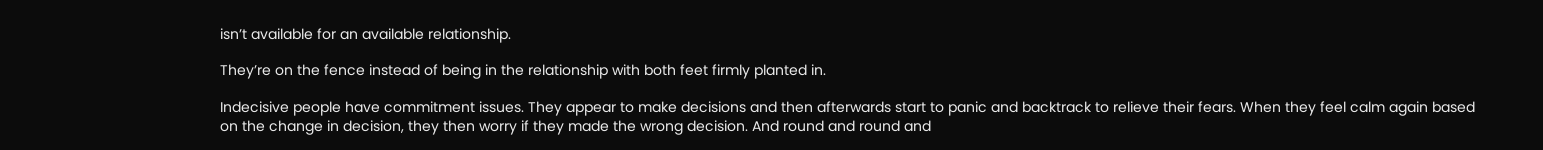isn’t available for an available relationship.

They’re on the fence instead of being in the relationship with both feet firmly planted in.

Indecisive people have commitment issues. They appear to make decisions and then afterwards start to panic and backtrack to relieve their fears. When they feel calm again based on the change in decision, they then worry if they made the wrong decision. And round and round and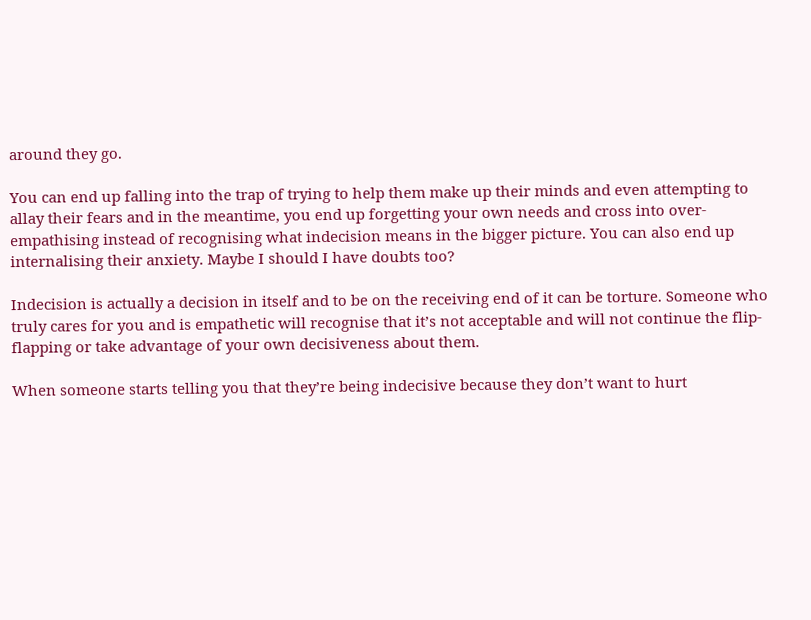around they go.

You can end up falling into the trap of trying to help them make up their minds and even attempting to allay their fears and in the meantime, you end up forgetting your own needs and cross into over-empathising instead of recognising what indecision means in the bigger picture. You can also end up internalising their anxiety. Maybe I should I have doubts too?

Indecision is actually a decision in itself and to be on the receiving end of it can be torture. Someone who truly cares for you and is empathetic will recognise that it’s not acceptable and will not continue the flip-flapping or take advantage of your own decisiveness about them.

When someone starts telling you that they’re being indecisive because they don’t want to hurt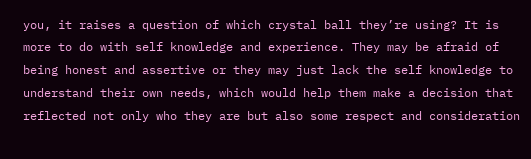you, it raises a question of which crystal ball they’re using? It is more to do with self knowledge and experience. They may be afraid of being honest and assertive or they may just lack the self knowledge to understand their own needs, which would help them make a decision that reflected not only who they are but also some respect and consideration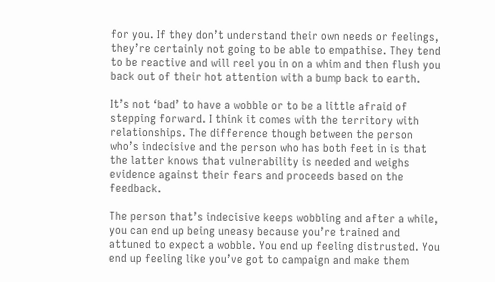for you. If they don’t understand their own needs or feelings, they’re certainly not going to be able to empathise. They tend to be reactive and will reel you in on a whim and then flush you back out of their hot attention with a bump back to earth.

It’s not ‘bad’ to have a wobble or to be a little afraid of stepping forward. I think it comes with the territory with relationships. The difference though between the person who’s indecisive and the person who has both feet in is that the latter knows that vulnerability is needed and weighs evidence against their fears and proceeds based on the feedback.

The person that’s indecisive keeps wobbling and after a while, you can end up being uneasy because you’re trained and attuned to expect a wobble. You end up feeling distrusted. You end up feeling like you’ve got to campaign and make them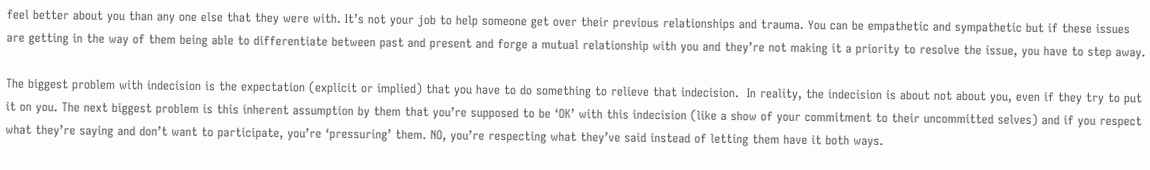feel better about you than any one else that they were with. It’s not your job to help someone get over their previous relationships and trauma. You can be empathetic and sympathetic but if these issues are getting in the way of them being able to differentiate between past and present and forge a mutual relationship with you and they’re not making it a priority to resolve the issue, you have to step away.

The biggest problem with indecision is the expectation (explicit or implied) that you have to do something to relieve that indecision.  In reality, the indecision is about not about you, even if they try to put it on you. The next biggest problem is this inherent assumption by them that you’re supposed to be ‘OK’ with this indecision (like a show of your commitment to their uncommitted selves) and if you respect what they’re saying and don’t want to participate, you’re ‘pressuring’ them. NO, you’re respecting what they’ve said instead of letting them have it both ways.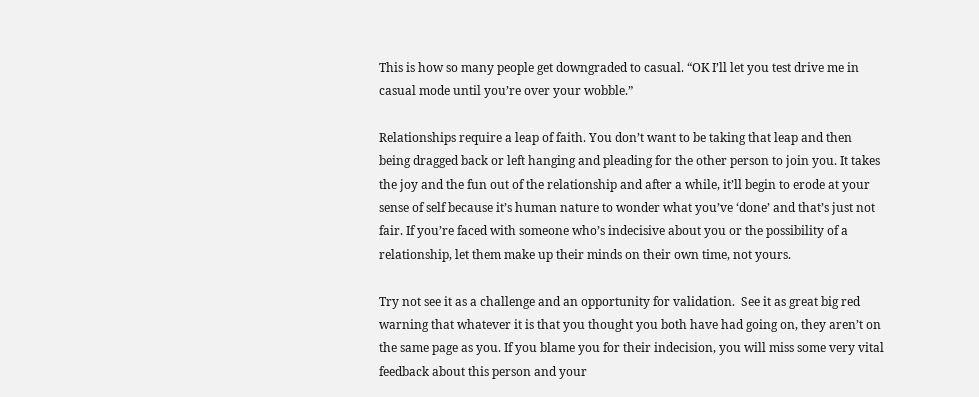This is how so many people get downgraded to casual. “OK I’ll let you test drive me in casual mode until you’re over your wobble.”

Relationships require a leap of faith. You don’t want to be taking that leap and then being dragged back or left hanging and pleading for the other person to join you. It takes the joy and the fun out of the relationship and after a while, it’ll begin to erode at your sense of self because it’s human nature to wonder what you’ve ‘done’ and that’s just not fair. If you’re faced with someone who’s indecisive about you or the possibility of a relationship, let them make up their minds on their own time, not yours.

Try not see it as a challenge and an opportunity for validation.  See it as great big red warning that whatever it is that you thought you both have had going on, they aren’t on the same page as you. If you blame you for their indecision, you will miss some very vital feedback about this person and your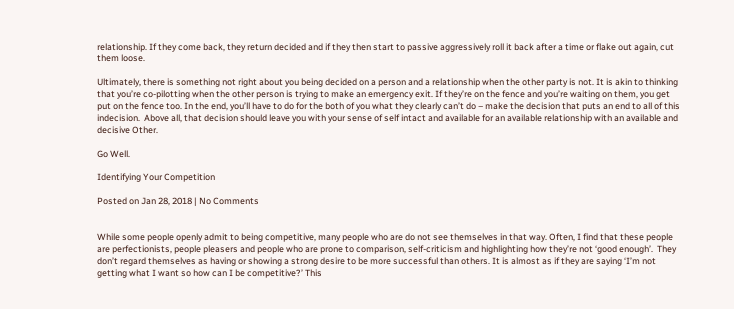relationship. If they come back, they return decided and if they then start to passive aggressively roll it back after a time or flake out again, cut them loose.

Ultimately, there is something not right about you being decided on a person and a relationship when the other party is not. It is akin to thinking that you’re co-pilotting when the other person is trying to make an emergency exit. If they’re on the fence and you’re waiting on them, you get put on the fence too. In the end, you’ll have to do for the both of you what they clearly can’t do – make the decision that puts an end to all of this indecision.  Above all, that decision should leave you with your sense of self intact and available for an available relationship with an available and decisive Other.

Go Well.

Identifying Your Competition

Posted on Jan 28, 2018 | No Comments


While some people openly admit to being competitive, many people who are do not see themselves in that way. Often, I find that these people are perfectionists, people pleasers and people who are prone to comparison, self-criticism and highlighting how they’re not ‘good enough’.  They don’t regard themselves as having or showing a strong desire to be more successful than others. It is almost as if they are saying ‘I’m not getting what I want so how can I be competitive?’ This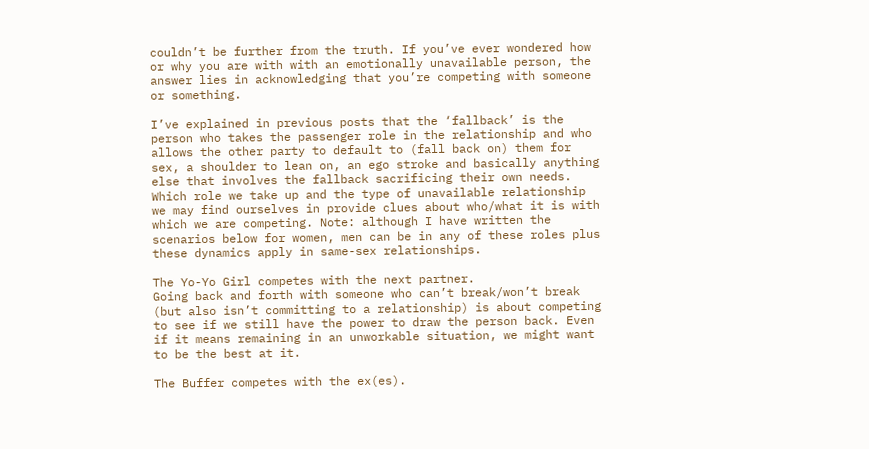couldn’t be further from the truth. If you’ve ever wondered how or why you are with with an emotionally unavailable person, the answer lies in acknowledging that you’re competing with someone or something.

I’ve explained in previous posts that the ‘fallback’ is the person who takes the passenger role in the relationship and who allows the other party to default to (fall back on) them for sex, a shoulder to lean on, an ego stroke and basically anything else that involves the fallback sacrificing their own needs. Which role we take up and the type of unavailable relationship we may find ourselves in provide clues about who/what it is with which we are competing. Note: although I have written the scenarios below for women, men can be in any of these roles plus these dynamics apply in same-sex relationships.

The Yo-Yo Girl competes with the next partner.
Going back and forth with someone who can’t break/won’t break (but also isn’t committing to a relationship) is about competing to see if we still have the power to draw the person back. Even if it means remaining in an unworkable situation, we might want to be the best at it.

The Buffer competes with the ex(es).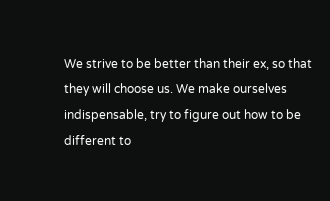We strive to be better than their ex, so that they will choose us. We make ourselves indispensable, try to figure out how to be different to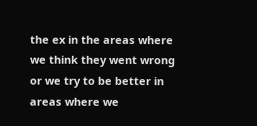the ex in the areas where we think they went wrong or we try to be better in areas where we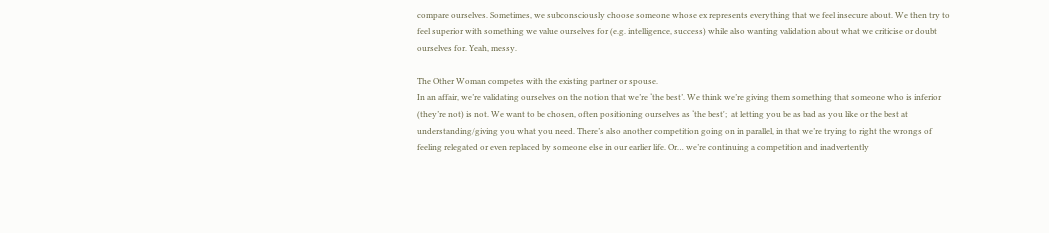compare ourselves. Sometimes, we subconsciously choose someone whose ex represents everything that we feel insecure about. We then try to feel superior with something we value ourselves for (e.g. intelligence, success) while also wanting validation about what we criticise or doubt ourselves for. Yeah, messy.

The Other Woman competes with the existing partner or spouse.
In an affair, we’re validating ourselves on the notion that we’re ‘the best’. We think we’re giving them something that someone who is inferior (they’re not) is not. We want to be chosen, often positioning ourselves as ‘the best';  at letting you be as bad as you like or the best at understanding/giving you what you need. There’s also another competition going on in parallel, in that we’re trying to right the wrongs of feeling relegated or even replaced by someone else in our earlier life. Or… we’re continuing a competition and inadvertently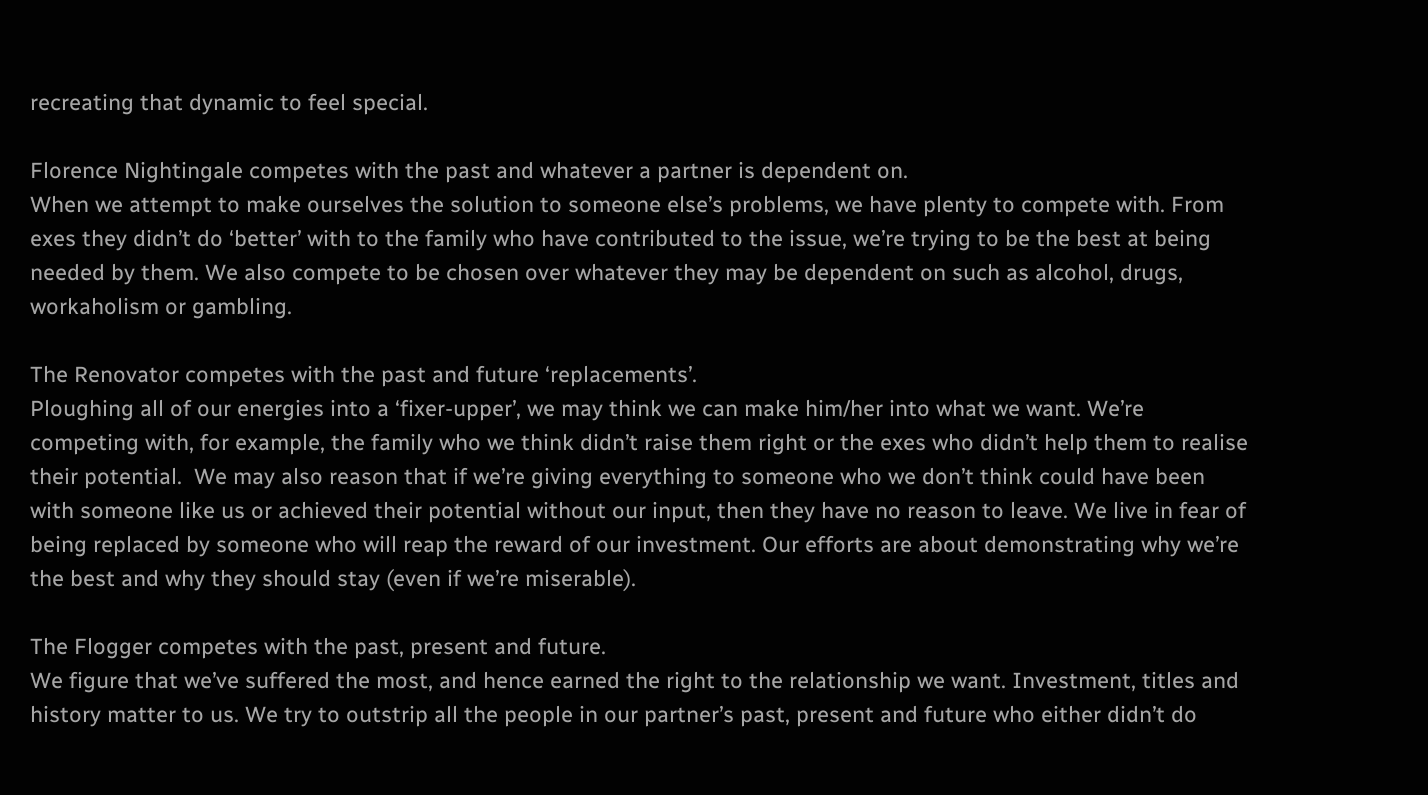recreating that dynamic to feel special.

Florence Nightingale competes with the past and whatever a partner is dependent on.
When we attempt to make ourselves the solution to someone else’s problems, we have plenty to compete with. From exes they didn’t do ‘better’ with to the family who have contributed to the issue, we’re trying to be the best at being needed by them. We also compete to be chosen over whatever they may be dependent on such as alcohol, drugs, workaholism or gambling.

The Renovator competes with the past and future ‘replacements’.
Ploughing all of our energies into a ‘fixer-upper’, we may think we can make him/her into what we want. We’re competing with, for example, the family who we think didn’t raise them right or the exes who didn’t help them to realise their potential.  We may also reason that if we’re giving everything to someone who we don’t think could have been with someone like us or achieved their potential without our input, then they have no reason to leave. We live in fear of being replaced by someone who will reap the reward of our investment. Our efforts are about demonstrating why we’re the best and why they should stay (even if we’re miserable).

The Flogger competes with the past, present and future.
We figure that we’ve suffered the most, and hence earned the right to the relationship we want. Investment, titles and history matter to us. We try to outstrip all the people in our partner’s past, present and future who either didn’t do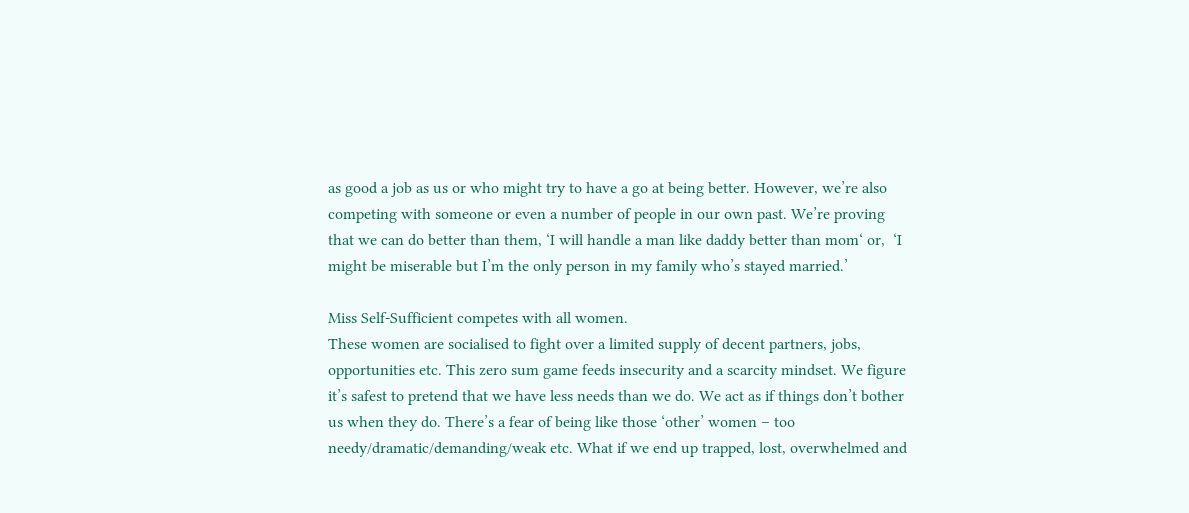as good a job as us or who might try to have a go at being better. However, we’re also competing with someone or even a number of people in our own past. We’re proving that we can do better than them, ‘I will handle a man like daddy better than mom‘ or,  ‘I might be miserable but I’m the only person in my family who’s stayed married.’

Miss Self-Sufficient competes with all women.
These women are socialised to fight over a limited supply of decent partners, jobs, opportunities etc. This zero sum game feeds insecurity and a scarcity mindset. We figure it’s safest to pretend that we have less needs than we do. We act as if things don’t bother us when they do. There’s a fear of being like those ‘other’ women – too needy/dramatic/demanding/weak etc. What if we end up trapped, lost, overwhelmed and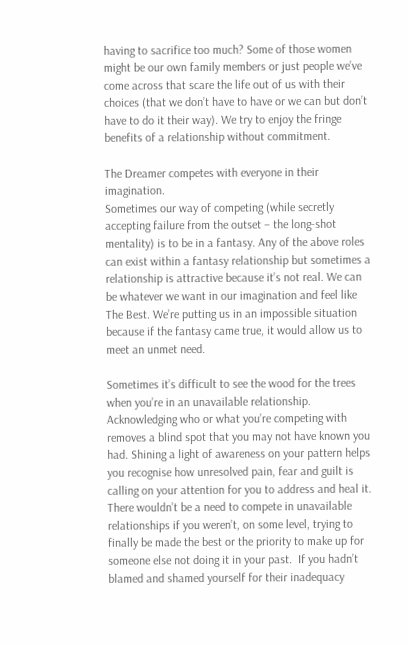having to sacrifice too much? Some of those women might be our own family members or just people we’ve come across that scare the life out of us with their choices (that we don’t have to have or we can but don’t have to do it their way). We try to enjoy the fringe benefits of a relationship without commitment.

The Dreamer competes with everyone in their imagination.
Sometimes our way of competing (while secretly accepting failure from the outset – the long-shot mentality) is to be in a fantasy. Any of the above roles can exist within a fantasy relationship but sometimes a relationship is attractive because it’s not real. We can be whatever we want in our imagination and feel like The Best. We’re putting us in an impossible situation because if the fantasy came true, it would allow us to meet an unmet need.

Sometimes it’s difficult to see the wood for the trees when you’re in an unavailable relationship. Acknowledging who or what you’re competing with removes a blind spot that you may not have known you had. Shining a light of awareness on your pattern helps you recognise how unresolved pain, fear and guilt is calling on your attention for you to address and heal it.  There wouldn’t be a need to compete in unavailable relationships if you weren’t, on some level, trying to finally be made the best or the priority to make up for someone else not doing it in your past.  If you hadn’t blamed and shamed yourself for their inadequacy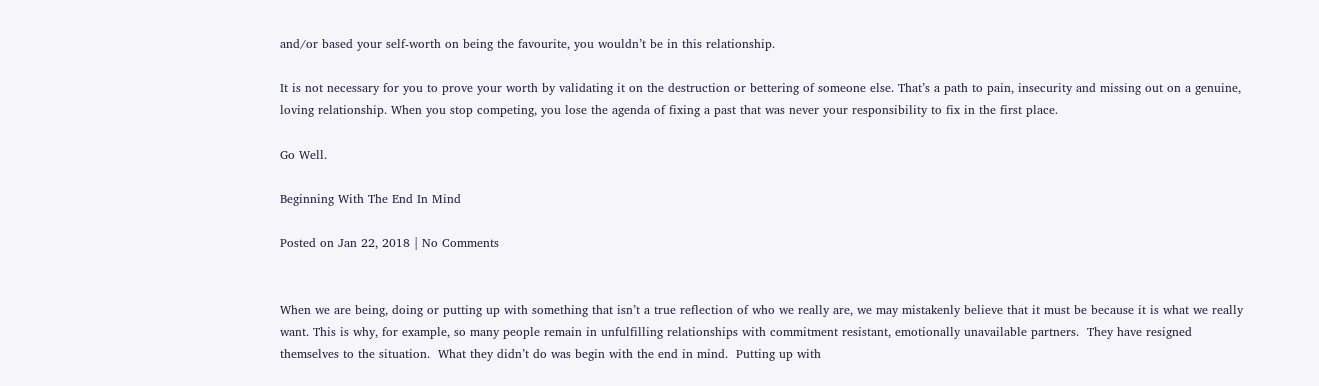and/or based your self-worth on being the favourite, you wouldn’t be in this relationship.

It is not necessary for you to prove your worth by validating it on the destruction or bettering of someone else. That’s a path to pain, insecurity and missing out on a genuine, loving relationship. When you stop competing, you lose the agenda of fixing a past that was never your responsibility to fix in the first place.

Go Well.

Beginning With The End In Mind

Posted on Jan 22, 2018 | No Comments


When we are being, doing or putting up with something that isn’t a true reflection of who we really are, we may mistakenly believe that it must be because it is what we really want. This is why, for example, so many people remain in unfulfilling relationships with commitment resistant, emotionally unavailable partners.  They have resigned themselves to the situation.  What they didn’t do was begin with the end in mind.  Putting up with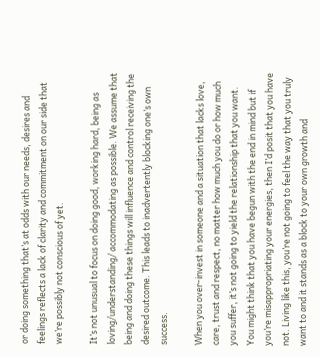or doing something that’s at odds with our needs, desires and feelings reflects a lack of clarity and commitment on our side that we’re possibly not conscious of yet.

It’s not unusual to focus on doing good, working hard, being as loving/understanding/ accommodating as possible. We assume that being and doing these things will influence and control receiving the desired outcome. This leads to inadvertently blocking one’s own success.

When you over-invest in someone and a situation that lacks love, care, trust and respect, no matter how much you do or how much you suffer, it’s not going to yield the relationship that you want.  You might think that you have begun with the end in mind but if you’re misappropriating your energies, then I’d posit that you have not. Living like this, you’re not going to feel the way that you truly want to and it stands as a block to your own growth and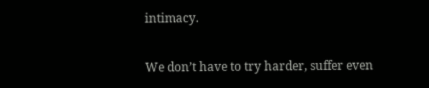intimacy.

We don’t have to try harder, suffer even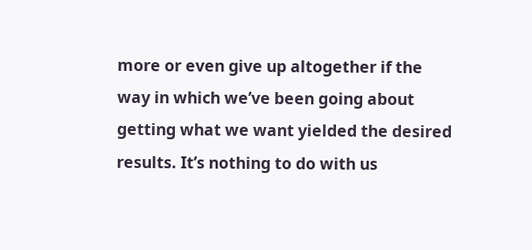more or even give up altogether if the way in which we’ve been going about getting what we want yielded the desired results. It’s nothing to do with us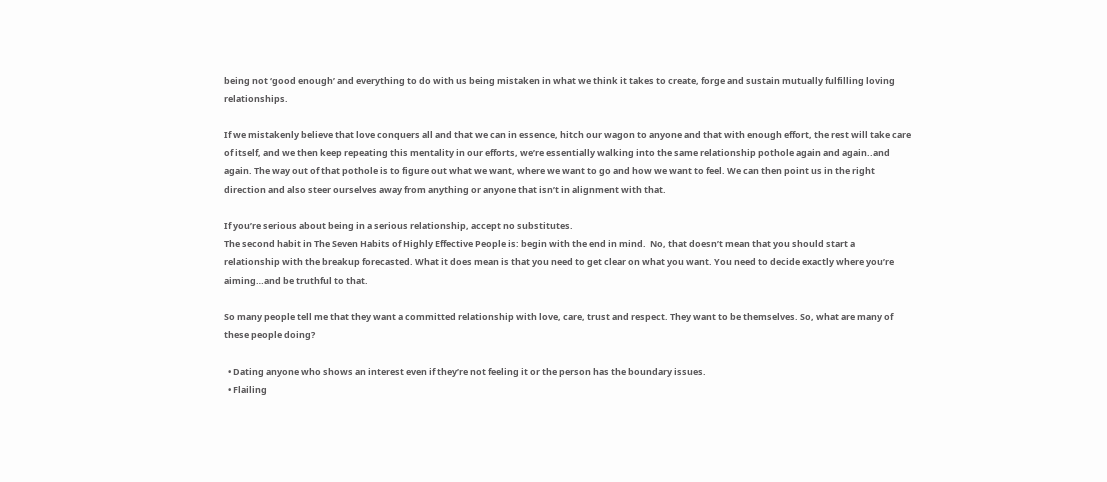being not ‘good enough’ and everything to do with us being mistaken in what we think it takes to create, forge and sustain mutually fulfilling loving relationships.

If we mistakenly believe that love conquers all and that we can in essence, hitch our wagon to anyone and that with enough effort, the rest will take care of itself, and we then keep repeating this mentality in our efforts, we’re essentially walking into the same relationship pothole again and again..and again. The way out of that pothole is to figure out what we want, where we want to go and how we want to feel. We can then point us in the right direction and also steer ourselves away from anything or anyone that isn’t in alignment with that.

If you’re serious about being in a serious relationship, accept no substitutes.
The second habit in The Seven Habits of Highly Effective People is: begin with the end in mind.  No, that doesn’t mean that you should start a relationship with the breakup forecasted. What it does mean is that you need to get clear on what you want. You need to decide exactly where you’re aiming…and be truthful to that.

So many people tell me that they want a committed relationship with love, care, trust and respect. They want to be themselves. So, what are many of these people doing?

  • Dating anyone who shows an interest even if they’re not feeling it or the person has the boundary issues.
  • Flailing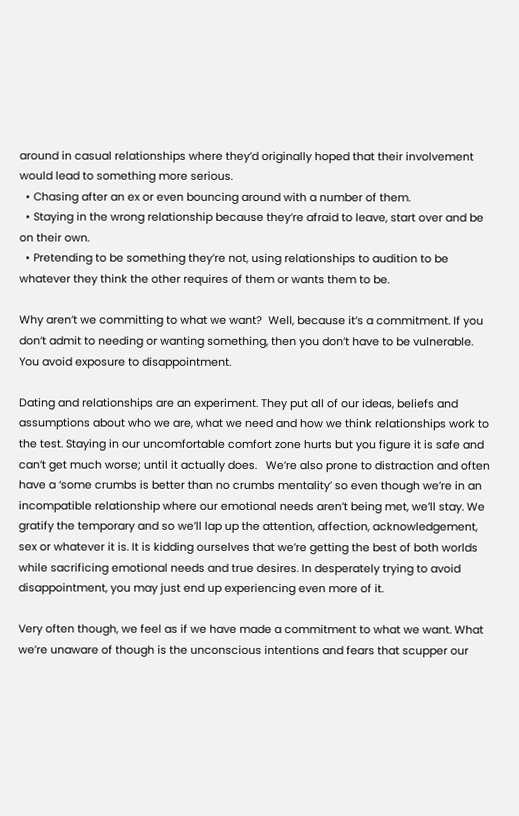around in casual relationships where they’d originally hoped that their involvement would lead to something more serious.
  • Chasing after an ex or even bouncing around with a number of them.
  • Staying in the wrong relationship because they’re afraid to leave, start over and be on their own.
  • Pretending to be something they’re not, using relationships to audition to be whatever they think the other requires of them or wants them to be.

Why aren’t we committing to what we want?  Well, because it’s a commitment. If you don’t admit to needing or wanting something, then you don’t have to be vulnerable. You avoid exposure to disappointment.

Dating and relationships are an experiment. They put all of our ideas, beliefs and assumptions about who we are, what we need and how we think relationships work to the test. Staying in our uncomfortable comfort zone hurts but you figure it is safe and can’t get much worse; until it actually does.   We’re also prone to distraction and often have a ‘some crumbs is better than no crumbs mentality’ so even though we’re in an incompatible relationship where our emotional needs aren’t being met, we’ll stay. We gratify the temporary and so we’ll lap up the attention, affection, acknowledgement, sex or whatever it is. It is kidding ourselves that we’re getting the best of both worlds while sacrificing emotional needs and true desires. In desperately trying to avoid disappointment, you may just end up experiencing even more of it.

Very often though, we feel as if we have made a commitment to what we want. What we’re unaware of though is the unconscious intentions and fears that scupper our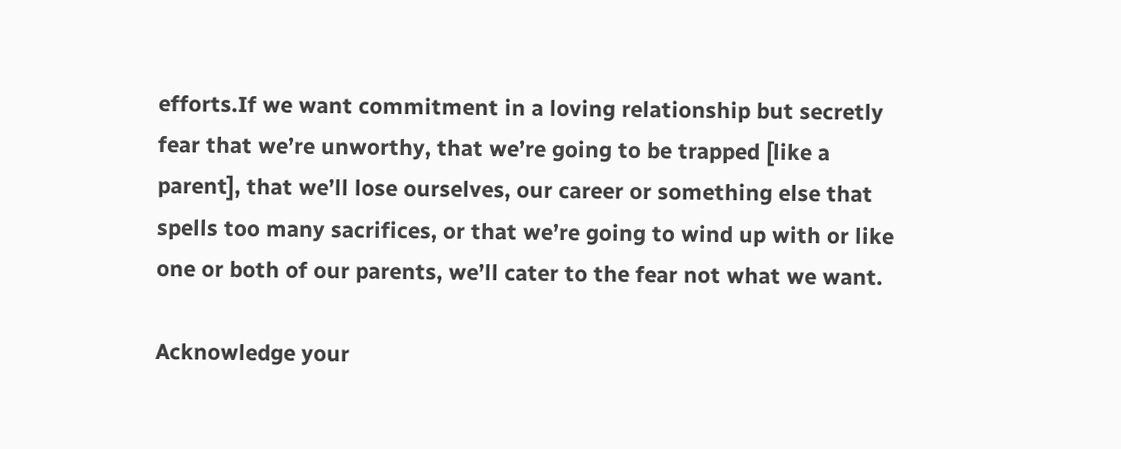efforts.If we want commitment in a loving relationship but secretly fear that we’re unworthy, that we’re going to be trapped [like a parent], that we’ll lose ourselves, our career or something else that spells too many sacrifices, or that we’re going to wind up with or like one or both of our parents, we’ll cater to the fear not what we want.

Acknowledge your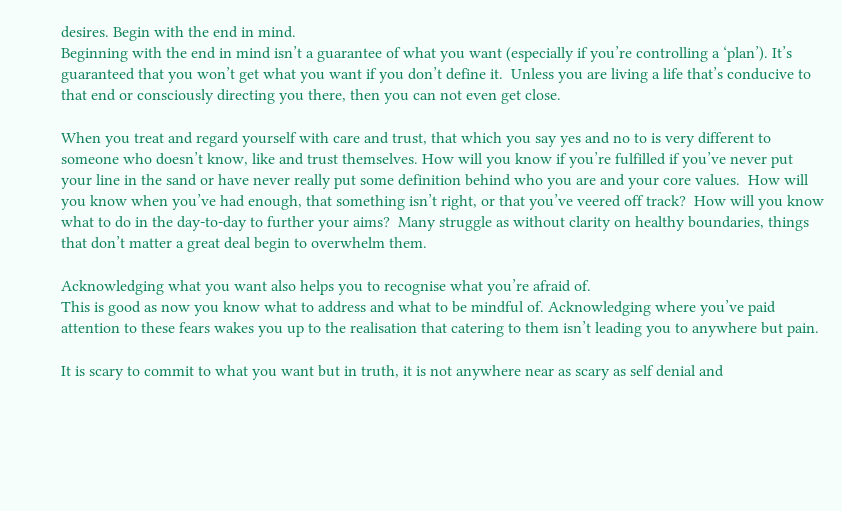desires. Begin with the end in mind.
Beginning with the end in mind isn’t a guarantee of what you want (especially if you’re controlling a ‘plan’). It’s guaranteed that you won’t get what you want if you don’t define it.  Unless you are living a life that’s conducive to that end or consciously directing you there, then you can not even get close.

When you treat and regard yourself with care and trust, that which you say yes and no to is very different to someone who doesn’t know, like and trust themselves. How will you know if you’re fulfilled if you’ve never put your line in the sand or have never really put some definition behind who you are and your core values.  How will you know when you’ve had enough, that something isn’t right, or that you’ve veered off track?  How will you know what to do in the day-to-day to further your aims?  Many struggle as without clarity on healthy boundaries, things that don’t matter a great deal begin to overwhelm them.

Acknowledging what you want also helps you to recognise what you’re afraid of.
This is good as now you know what to address and what to be mindful of. Acknowledging where you’ve paid attention to these fears wakes you up to the realisation that catering to them isn’t leading you to anywhere but pain.

It is scary to commit to what you want but in truth, it is not anywhere near as scary as self denial and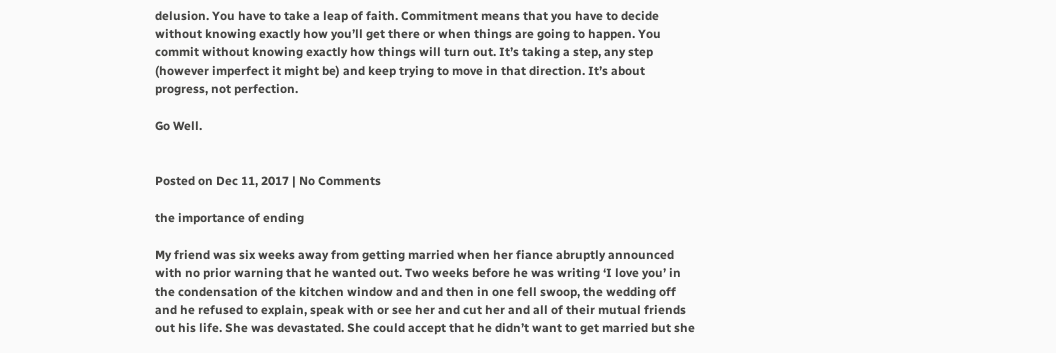delusion. You have to take a leap of faith. Commitment means that you have to decide without knowing exactly how you’ll get there or when things are going to happen. You commit without knowing exactly how things will turn out. It’s taking a step, any step (however imperfect it might be) and keep trying to move in that direction. It’s about progress, not perfection.

Go Well.


Posted on Dec 11, 2017 | No Comments

the importance of ending

My friend was six weeks away from getting married when her fiance abruptly announced with no prior warning that he wanted out. Two weeks before he was writing ‘I love you’ in the condensation of the kitchen window and and then in one fell swoop, the wedding off and he refused to explain, speak with or see her and cut her and all of their mutual friends out his life. She was devastated. She could accept that he didn’t want to get married but she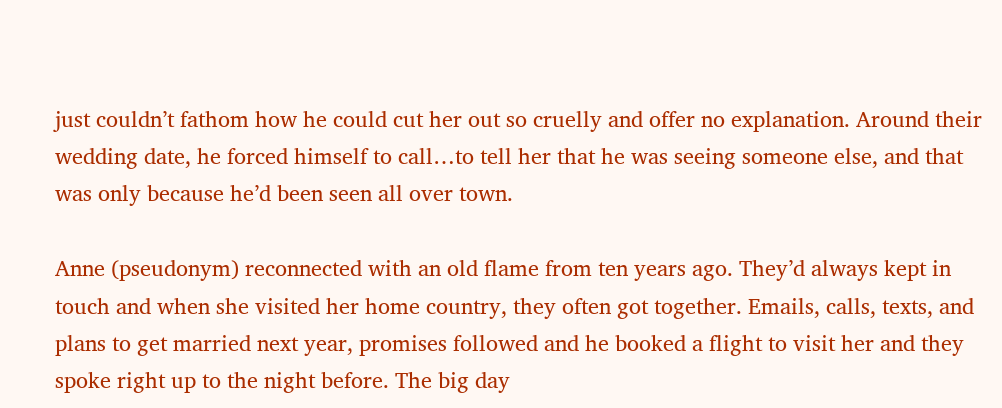just couldn’t fathom how he could cut her out so cruelly and offer no explanation. Around their wedding date, he forced himself to call…to tell her that he was seeing someone else, and that was only because he’d been seen all over town.

Anne (pseudonym) reconnected with an old flame from ten years ago. They’d always kept in touch and when she visited her home country, they often got together. Emails, calls, texts, and plans to get married next year, promises followed and he booked a flight to visit her and they spoke right up to the night before. The big day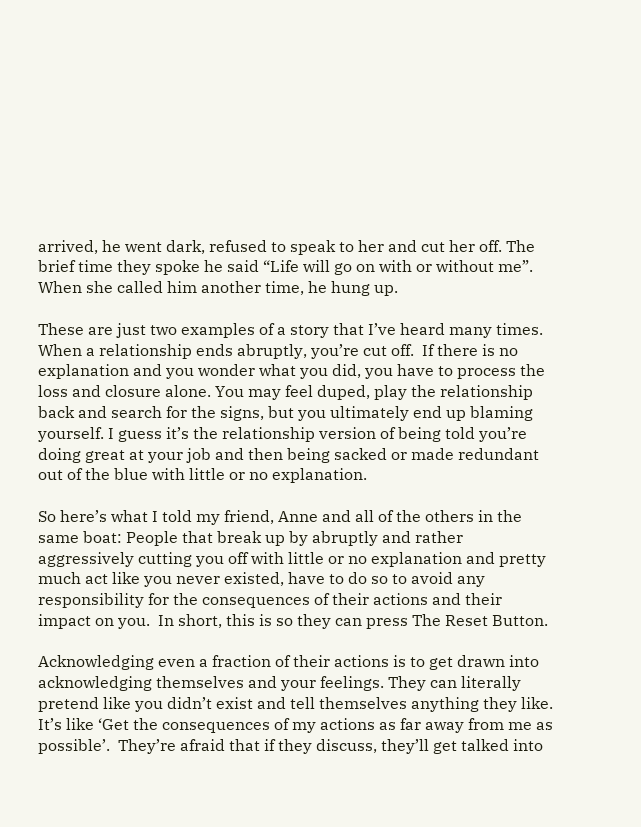arrived, he went dark, refused to speak to her and cut her off. The brief time they spoke he said “Life will go on with or without me”. When she called him another time, he hung up.

These are just two examples of a story that I’ve heard many times.  When a relationship ends abruptly, you’re cut off.  If there is no explanation and you wonder what you did, you have to process the loss and closure alone. You may feel duped, play the relationship back and search for the signs, but you ultimately end up blaming yourself. I guess it’s the relationship version of being told you’re doing great at your job and then being sacked or made redundant out of the blue with little or no explanation.

So here’s what I told my friend, Anne and all of the others in the same boat: People that break up by abruptly and rather aggressively cutting you off with little or no explanation and pretty much act like you never existed, have to do so to avoid any responsibility for the consequences of their actions and their impact on you.  In short, this is so they can press The Reset Button.

Acknowledging even a fraction of their actions is to get drawn into acknowledging themselves and your feelings. They can literally pretend like you didn’t exist and tell themselves anything they like. It’s like ‘Get the consequences of my actions as far away from me as possible’.  They’re afraid that if they discuss, they’ll get talked into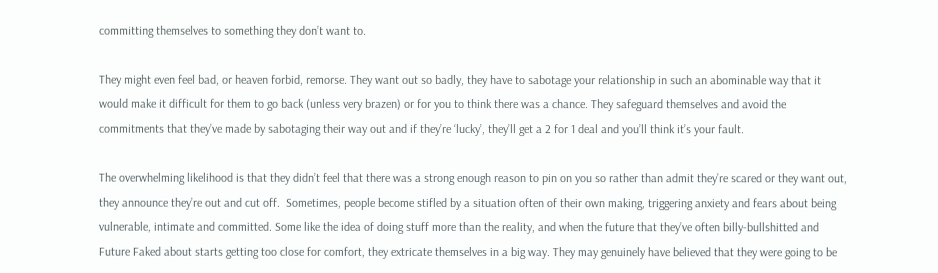committing themselves to something they don’t want to.

They might even feel bad, or heaven forbid, remorse. They want out so badly, they have to sabotage your relationship in such an abominable way that it would make it difficult for them to go back (unless very brazen) or for you to think there was a chance. They safeguard themselves and avoid the commitments that they’ve made by sabotaging their way out and if they’re ‘lucky’, they’ll get a 2 for 1 deal and you’ll think it’s your fault.

The overwhelming likelihood is that they didn’t feel that there was a strong enough reason to pin on you so rather than admit they’re scared or they want out, they announce they’re out and cut off.  Sometimes, people become stifled by a situation often of their own making, triggering anxiety and fears about being vulnerable, intimate and committed. Some like the idea of doing stuff more than the reality, and when the future that they’ve often billy-bullshitted and Future Faked about starts getting too close for comfort, they extricate themselves in a big way. They may genuinely have believed that they were going to be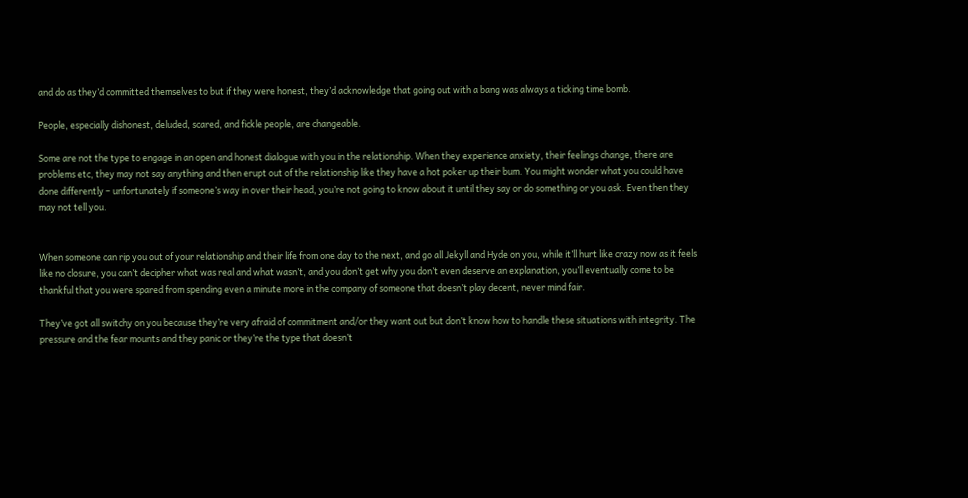and do as they’d committed themselves to but if they were honest, they’d acknowledge that going out with a bang was always a ticking time bomb.

People, especially dishonest, deluded, scared, and fickle people, are changeable.

Some are not the type to engage in an open and honest dialogue with you in the relationship. When they experience anxiety, their feelings change, there are problems etc, they may not say anything and then erupt out of the relationship like they have a hot poker up their bum. You might wonder what you could have done differently – unfortunately if someone’s way in over their head, you’re not going to know about it until they say or do something or you ask. Even then they may not tell you.


When someone can rip you out of your relationship and their life from one day to the next, and go all Jekyll and Hyde on you, while it’ll hurt like crazy now as it feels like no closure, you can’t decipher what was real and what wasn’t, and you don’t get why you don’t even deserve an explanation, you’ll eventually come to be thankful that you were spared from spending even a minute more in the company of someone that doesn’t play decent, never mind fair.

They’ve got all switchy on you because they’re very afraid of commitment and/or they want out but don’t know how to handle these situations with integrity. The pressure and the fear mounts and they panic or they’re the type that doesn’t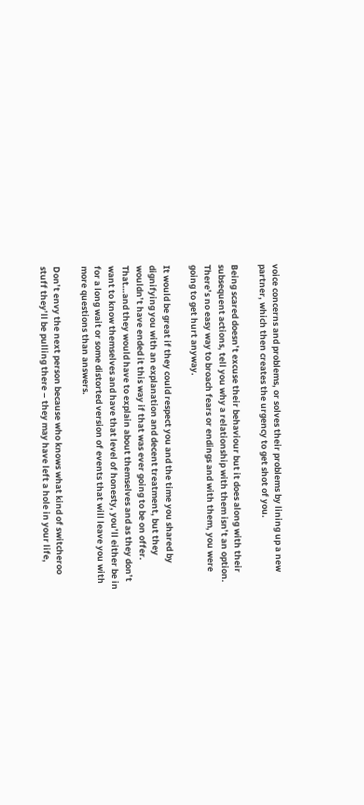voice concerns and problems, or solves their problems by lining up a new partner, which then creates the urgency to get shot of you.

Being scared doesn’t excuse their behaviour but it does along with their subsequent actions, tell you why a relationship with them isn’t an option. There’s no easy way to broach fears or endings and with them, you were going to get hurt anyway.

It would be great if they could respect you and the time you shared by dignifying you with an explanation and decent treatment, but they wouldn’t have ended it this way if that was ever going to be on offer. That…and they would have to explain about themselves and as they don’t want to know themselves and have that level of honesty, you’ll either be in for a long wait or some distorted version of events that will leave you with more questions than answers.

Don’t envy the next person because who knows what kind of switcheroo stuff they’ll be pulling there – they may have left a hole in your life,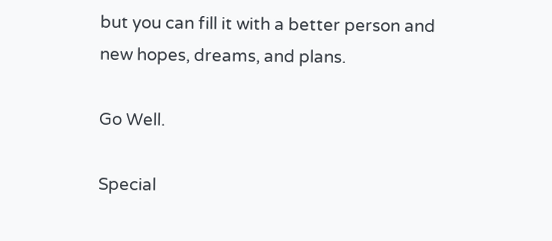but you can fill it with a better person and new hopes, dreams, and plans.

Go Well.

Special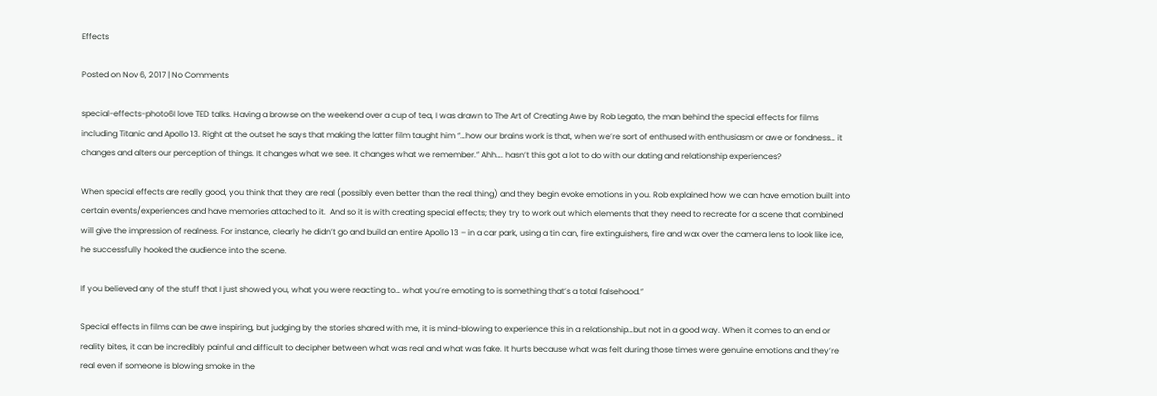Effects

Posted on Nov 6, 2017 | No Comments

special-effects-photo6I love TED talks. Having a browse on the weekend over a cup of tea, I was drawn to The Art of Creating Awe by Rob Legato, the man behind the special effects for films including Titanic and Apollo 13. Right at the outset he says that making the latter film taught him “…how our brains work is that, when we’re sort of enthused with enthusiasm or awe or fondness… it changes and alters our perception of things. It changes what we see. It changes what we remember.” Ahh…. hasn’t this got a lot to do with our dating and relationship experiences?

When special effects are really good, you think that they are real (possibly even better than the real thing) and they begin evoke emotions in you. Rob explained how we can have emotion built into certain events/experiences and have memories attached to it.  And so it is with creating special effects; they try to work out which elements that they need to recreate for a scene that combined will give the impression of realness. For instance, clearly he didn’t go and build an entire Apollo 13 – in a car park, using a tin can, fire extinguishers, fire and wax over the camera lens to look like ice, he successfully hooked the audience into the scene.

If you believed any of the stuff that I just showed you, what you were reacting to… what you’re emoting to is something that’s a total falsehood.”

Special effects in films can be awe inspiring, but judging by the stories shared with me, it is mind-blowing to experience this in a relationship…but not in a good way. When it comes to an end or reality bites, it can be incredibly painful and difficult to decipher between what was real and what was fake. It hurts because what was felt during those times were genuine emotions and they’re real even if someone is blowing smoke in the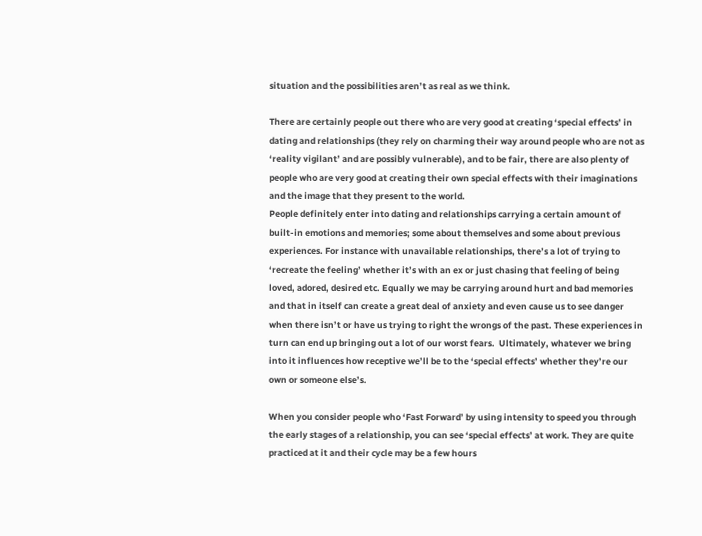situation and the possibilities aren’t as real as we think.

There are certainly people out there who are very good at creating ‘special effects’ in dating and relationships (they rely on charming their way around people who are not as ‘reality vigilant’ and are possibly vulnerable), and to be fair, there are also plenty of people who are very good at creating their own special effects with their imaginations and the image that they present to the world.
People definitely enter into dating and relationships carrying a certain amount of built-in emotions and memories; some about themselves and some about previous experiences. For instance with unavailable relationships, there’s a lot of trying to ‘recreate the feeling’ whether it’s with an ex or just chasing that feeling of being loved, adored, desired etc. Equally we may be carrying around hurt and bad memories and that in itself can create a great deal of anxiety and even cause us to see danger when there isn’t or have us trying to right the wrongs of the past. These experiences in turn can end up bringing out a lot of our worst fears.  Ultimately, whatever we bring into it influences how receptive we’ll be to the ‘special effects’ whether they’re our own or someone else’s.

When you consider people who ‘Fast Forward’ by using intensity to speed you through the early stages of a relationship, you can see ‘special effects’ at work. They are quite practiced at it and their cycle may be a few hours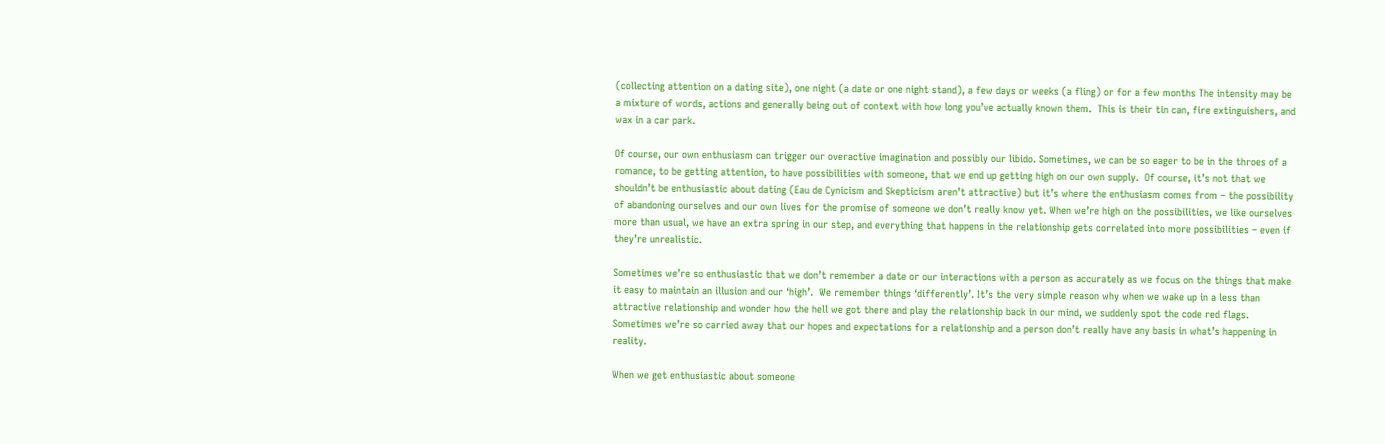(collecting attention on a dating site), one night (a date or one night stand), a few days or weeks (a fling) or for a few months The intensity may be a mixture of words, actions and generally being out of context with how long you’ve actually known them.  This is their tin can, fire extinguishers, and wax in a car park.

Of course, our own enthusiasm can trigger our overactive imagination and possibly our libido. Sometimes, we can be so eager to be in the throes of a romance, to be getting attention, to have possibilities with someone, that we end up getting high on our own supply.  Of course, it’s not that we shouldn’t be enthusiastic about dating (Eau de Cynicism and Skepticism aren’t attractive) but it’s where the enthusiasm comes from – the possibility of abandoning ourselves and our own lives for the promise of someone we don’t really know yet. When we’re high on the possibilities, we like ourselves more than usual, we have an extra spring in our step, and everything that happens in the relationship gets correlated into more possibilities – even if they’re unrealistic.

Sometimes we’re so enthusiastic that we don’t remember a date or our interactions with a person as accurately as we focus on the things that make it easy to maintain an illusion and our ‘high’.  We remember things ‘differently’. It’s the very simple reason why when we wake up in a less than attractive relationship and wonder how the hell we got there and play the relationship back in our mind, we suddenly spot the code red flags. Sometimes we’re so carried away that our hopes and expectations for a relationship and a person don’t really have any basis in what’s happening in reality.

When we get enthusiastic about someone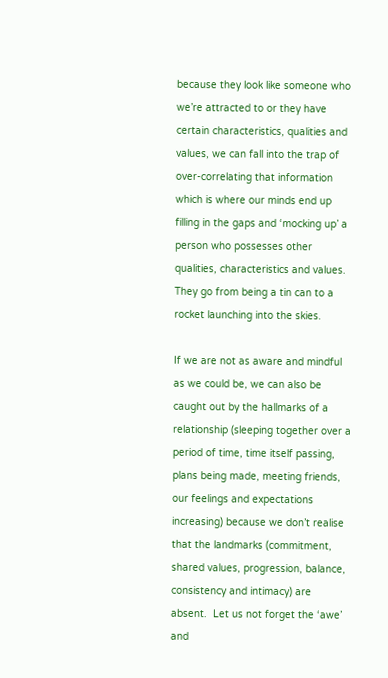because they look like someone who we’re attracted to or they have certain characteristics, qualities and values, we can fall into the trap of over-correlating that information which is where our minds end up filling in the gaps and ‘mocking up’ a person who possesses other qualities, characteristics and values. They go from being a tin can to a rocket launching into the skies.

If we are not as aware and mindful as we could be, we can also be caught out by the hallmarks of a relationship (sleeping together over a period of time, time itself passing, plans being made, meeting friends, our feelings and expectations increasing) because we don’t realise that the landmarks (commitment, shared values, progression, balance, consistency and intimacy) are absent.  Let us not forget the ‘awe’ and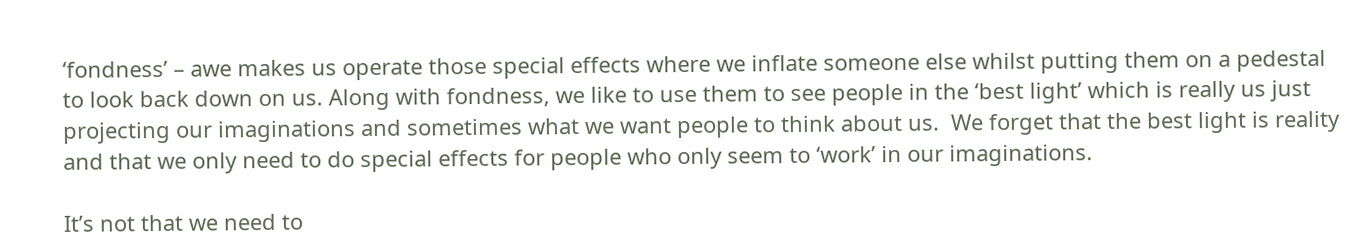‘fondness’ – awe makes us operate those special effects where we inflate someone else whilst putting them on a pedestal to look back down on us. Along with fondness, we like to use them to see people in the ‘best light’ which is really us just projecting our imaginations and sometimes what we want people to think about us.  We forget that the best light is reality and that we only need to do special effects for people who only seem to ‘work’ in our imaginations.

It’s not that we need to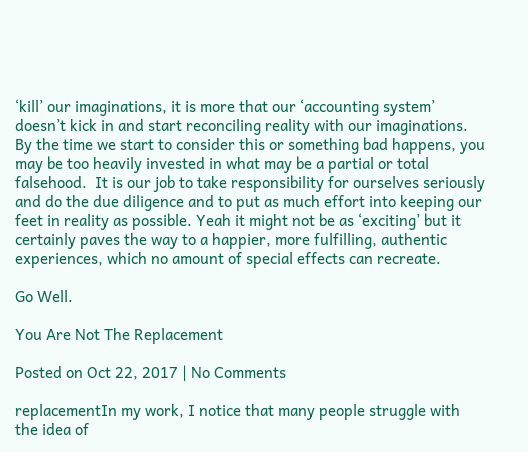‘kill’ our imaginations, it is more that our ‘accounting system’ doesn’t kick in and start reconciling reality with our imaginations.   By the time we start to consider this or something bad happens, you may be too heavily invested in what may be a partial or total falsehood.  It is our job to take responsibility for ourselves seriously and do the due diligence and to put as much effort into keeping our feet in reality as possible. Yeah it might not be as ‘exciting’ but it certainly paves the way to a happier, more fulfilling, authentic experiences, which no amount of special effects can recreate.

Go Well.

You Are Not The Replacement

Posted on Oct 22, 2017 | No Comments

replacementIn my work, I notice that many people struggle with the idea of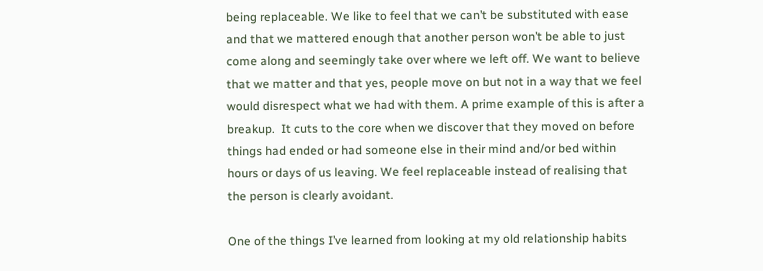being replaceable. We like to feel that we can’t be substituted with ease and that we mattered enough that another person won’t be able to just come along and seemingly take over where we left off. We want to believe that we matter and that yes, people move on but not in a way that we feel would disrespect what we had with them. A prime example of this is after a breakup.  It cuts to the core when we discover that they moved on before things had ended or had someone else in their mind and/or bed within hours or days of us leaving. We feel replaceable instead of realising that the person is clearly avoidant.

One of the things I’ve learned from looking at my old relationship habits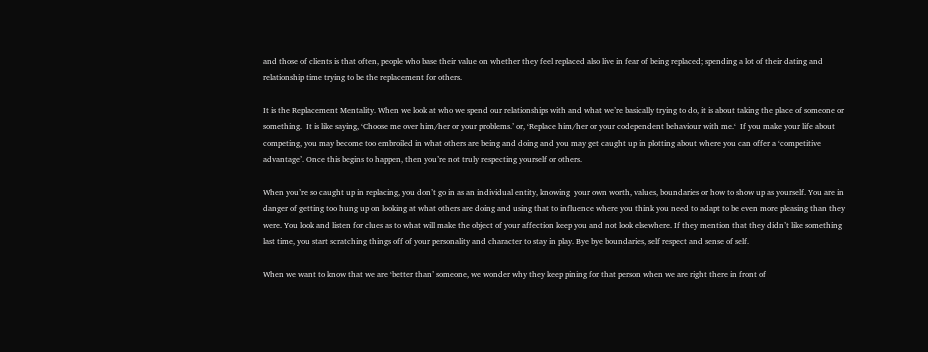and those of clients is that often, people who base their value on whether they feel replaced also live in fear of being replaced; spending a lot of their dating and relationship time trying to be the replacement for others.

It is the Replacement Mentality. When we look at who we spend our relationships with and what we’re basically trying to do, it is about taking the place of someone or something.  It is like saying, ‘Choose me over him/her or your problems.’ or, ‘Replace him/her or your codependent behaviour with me.‘  If you make your life about competing, you may become too embroiled in what others are being and doing and you may get caught up in plotting about where you can offer a ‘competitive advantage’. Once this begins to happen, then you’re not truly respecting yourself or others.

When you’re so caught up in replacing, you don’t go in as an individual entity, knowing  your own worth, values, boundaries or how to show up as yourself. You are in danger of getting too hung up on looking at what others are doing and using that to influence where you think you need to adapt to be even more pleasing than they were. You look and listen for clues as to what will make the object of your affection keep you and not look elsewhere. If they mention that they didn’t like something last time, you start scratching things off of your personality and character to stay in play. Bye bye boundaries, self respect and sense of self.

When we want to know that we are ‘better than’ someone, we wonder why they keep pining for that person when we are right there in front of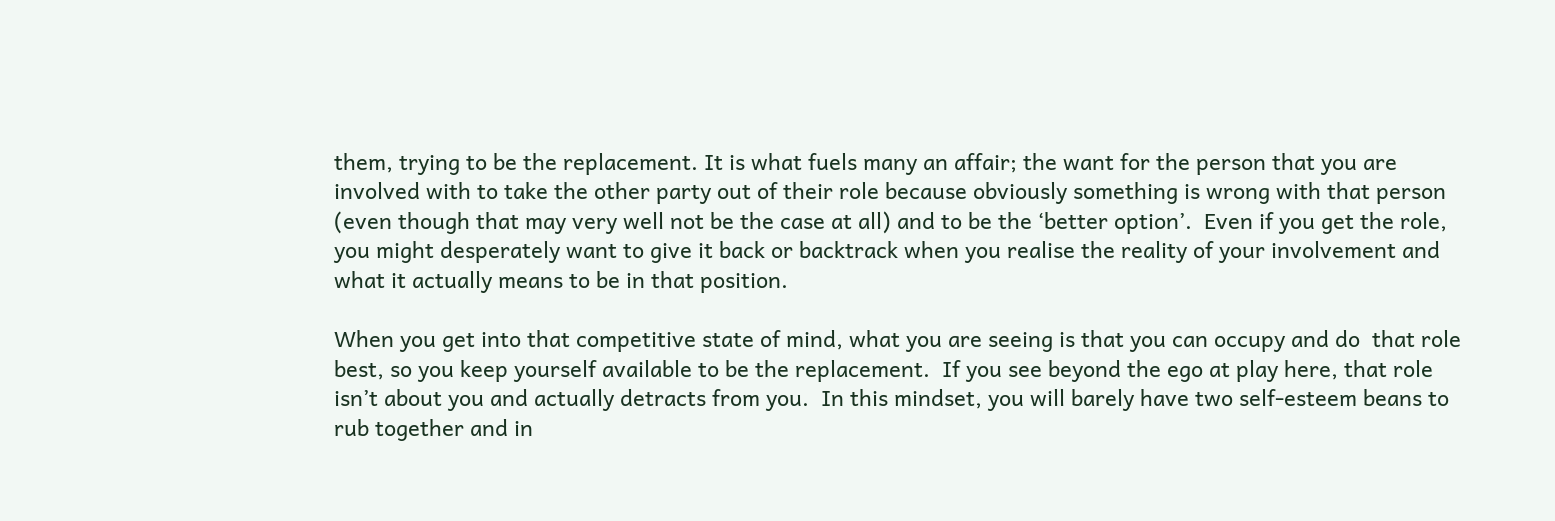them, trying to be the replacement. It is what fuels many an affair; the want for the person that you are involved with to take the other party out of their role because obviously something is wrong with that person (even though that may very well not be the case at all) and to be the ‘better option’.  Even if you get the role, you might desperately want to give it back or backtrack when you realise the reality of your involvement and what it actually means to be in that position.

When you get into that competitive state of mind, what you are seeing is that you can occupy and do  that role best, so you keep yourself available to be the replacement.  If you see beyond the ego at play here, that role isn’t about you and actually detracts from you.  In this mindset, you will barely have two self-esteem beans to rub together and in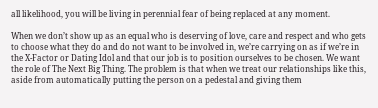all likelihood, you will be living in perennial fear of being replaced at any moment.

When we don’t show up as an equal who is deserving of love, care and respect and who gets to choose what they do and do not want to be involved in, we’re carrying on as if we’re in the X-Factor or Dating Idol and that our job is to position ourselves to be chosen. We want the role of The Next Big Thing. The problem is that when we treat our relationships like this, aside from automatically putting the person on a pedestal and giving them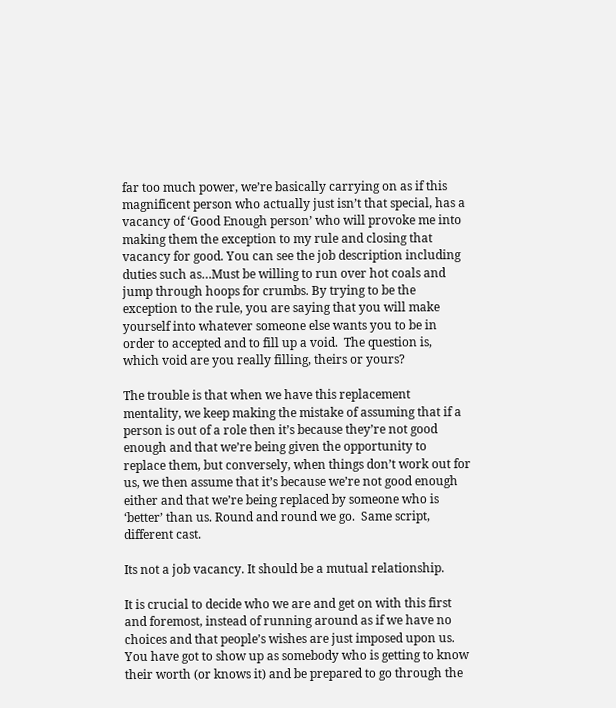far too much power, we’re basically carrying on as if this magnificent person who actually just isn’t that special, has a vacancy of ‘Good Enough person’ who will provoke me into making them the exception to my rule and closing that vacancy for good. You can see the job description including duties such as…Must be willing to run over hot coals and jump through hoops for crumbs. By trying to be the exception to the rule, you are saying that you will make yourself into whatever someone else wants you to be in order to accepted and to fill up a void.  The question is, which void are you really filling, theirs or yours?

The trouble is that when we have this replacement mentality, we keep making the mistake of assuming that if a person is out of a role then it’s because they’re not good enough and that we’re being given the opportunity to replace them, but conversely, when things don’t work out for us, we then assume that it’s because we’re not good enough either and that we’re being replaced by someone who is ‘better’ than us. Round and round we go.  Same script, different cast.

Its not a job vacancy. It should be a mutual relationship.

It is crucial to decide who we are and get on with this first and foremost, instead of running around as if we have no choices and that people’s wishes are just imposed upon us. You have got to show up as somebody who is getting to know their worth (or knows it) and be prepared to go through the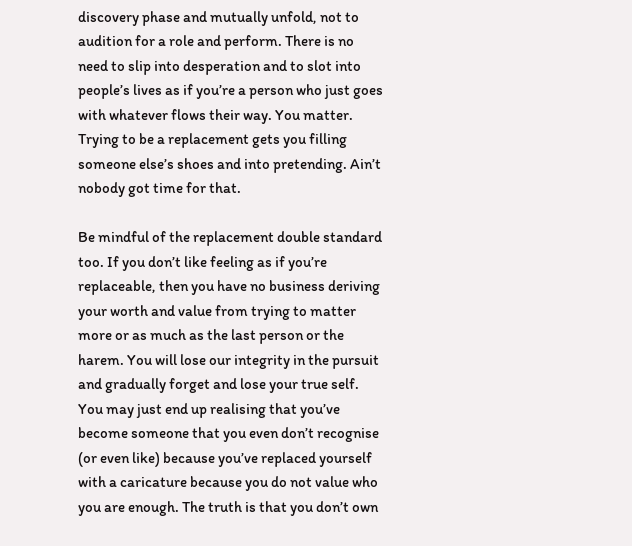discovery phase and mutually unfold, not to audition for a role and perform. There is no need to slip into desperation and to slot into people’s lives as if you’re a person who just goes with whatever flows their way. You matter.  Trying to be a replacement gets you filling someone else’s shoes and into pretending. Ain’t nobody got time for that.

Be mindful of the replacement double standard too. If you don’t like feeling as if you’re replaceable, then you have no business deriving your worth and value from trying to matter more or as much as the last person or the harem. You will lose our integrity in the pursuit and gradually forget and lose your true self.  You may just end up realising that you’ve become someone that you even don’t recognise (or even like) because you’ve replaced yourself with a caricature because you do not value who you are enough. The truth is that you don’t own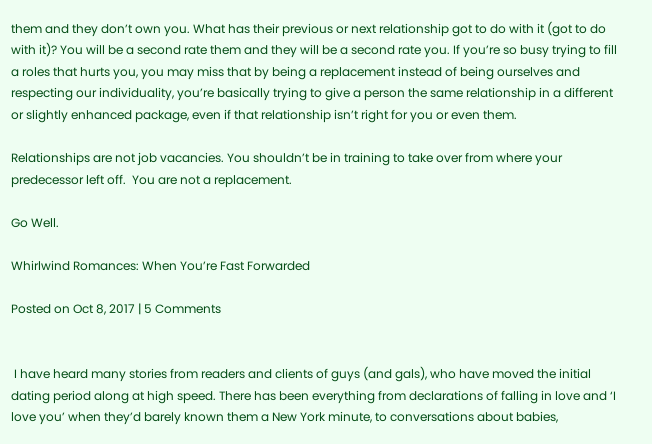them and they don’t own you. What has their previous or next relationship got to do with it (got to do with it)? You will be a second rate them and they will be a second rate you. If you’re so busy trying to fill a roles that hurts you, you may miss that by being a replacement instead of being ourselves and respecting our individuality, you’re basically trying to give a person the same relationship in a different or slightly enhanced package, even if that relationship isn’t right for you or even them.

Relationships are not job vacancies. You shouldn’t be in training to take over from where your predecessor left off.  You are not a replacement.

Go Well.

Whirlwind Romances: When You’re Fast Forwarded

Posted on Oct 8, 2017 | 5 Comments


 I have heard many stories from readers and clients of guys (and gals), who have moved the initial dating period along at high speed. There has been everything from declarations of falling in love and ‘I love you’ when they’d barely known them a New York minute, to conversations about babies,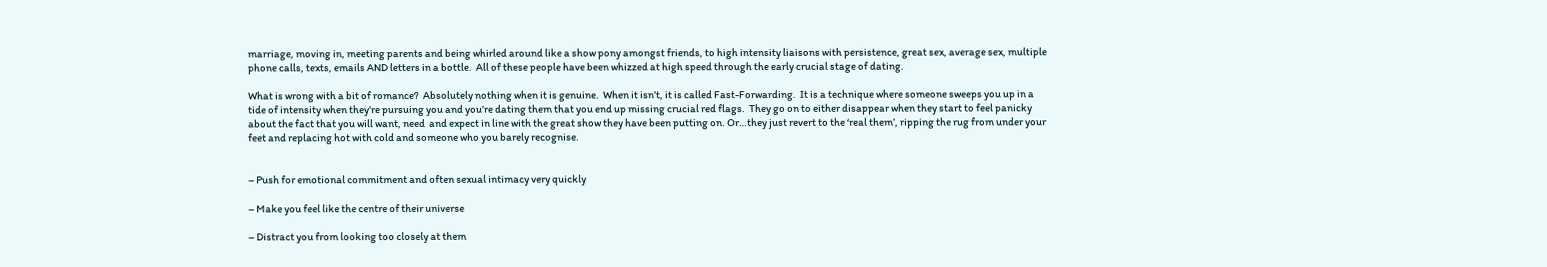marriage, moving in, meeting parents and being whirled around like a show pony amongst friends, to high intensity liaisons with persistence, great sex, average sex, multiple phone calls, texts, emails AND letters in a bottle.  All of these people have been whizzed at high speed through the early crucial stage of dating.

What is wrong with a bit of romance?  Absolutely nothing when it is genuine.  When it isn’t, it is called Fast-Forwarding.  It is a technique where someone sweeps you up in a tide of intensity when they’re pursuing you and you’re dating them that you end up missing crucial red flags.  They go on to either disappear when they start to feel panicky about the fact that you will want, need  and expect in line with the great show they have been putting on. Or…they just revert to the ‘real them’, ripping the rug from under your feet and replacing hot with cold and someone who you barely recognise.


– Push for emotional commitment and often sexual intimacy very quickly

– Make you feel like the centre of their universe

– Distract you from looking too closely at them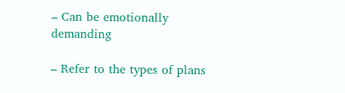– Can be emotionally demanding

– Refer to the types of plans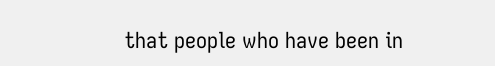that people who have been in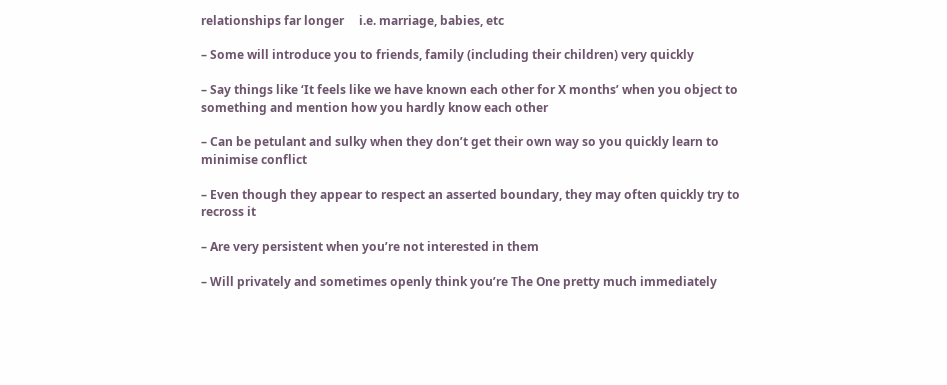relationships far longer     i.e. marriage, babies, etc

– Some will introduce you to friends, family (including their children) very quickly

– Say things like ‘It feels like we have known each other for X months’ when you object to something and mention how you hardly know each other

– Can be petulant and sulky when they don’t get their own way so you quickly learn to minimise conflict

– Even though they appear to respect an asserted boundary, they may often quickly try to recross it

– Are very persistent when you’re not interested in them

– Will privately and sometimes openly think you’re The One pretty much immediately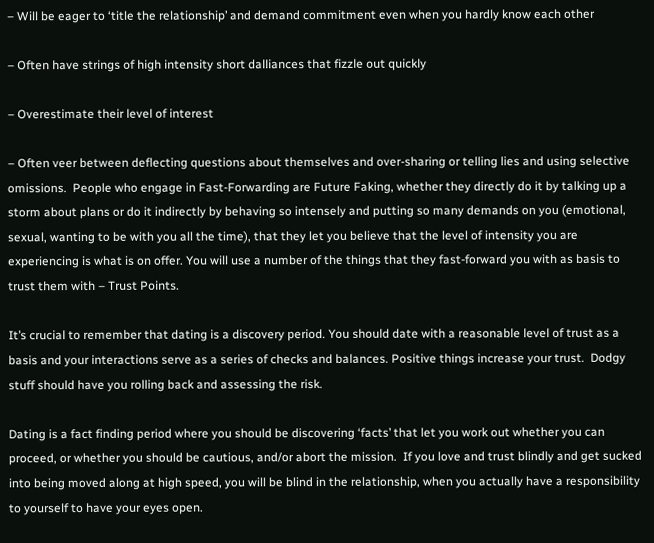– Will be eager to ‘title the relationship’ and demand commitment even when you hardly know each other

– Often have strings of high intensity short dalliances that fizzle out quickly

– Overestimate their level of interest

– Often veer between deflecting questions about themselves and over-sharing or telling lies and using selective omissions.  People who engage in Fast-Forwarding are Future Faking, whether they directly do it by talking up a storm about plans or do it indirectly by behaving so intensely and putting so many demands on you (emotional, sexual, wanting to be with you all the time), that they let you believe that the level of intensity you are experiencing is what is on offer. You will use a number of the things that they fast-forward you with as basis to trust them with – Trust Points.

It’s crucial to remember that dating is a discovery period. You should date with a reasonable level of trust as a basis and your interactions serve as a series of checks and balances. Positive things increase your trust.  Dodgy stuff should have you rolling back and assessing the risk.

Dating is a fact finding period where you should be discovering ‘facts’ that let you work out whether you can proceed, or whether you should be cautious, and/or abort the mission.  If you love and trust blindly and get sucked into being moved along at high speed, you will be blind in the relationship, when you actually have a responsibility to yourself to have your eyes open.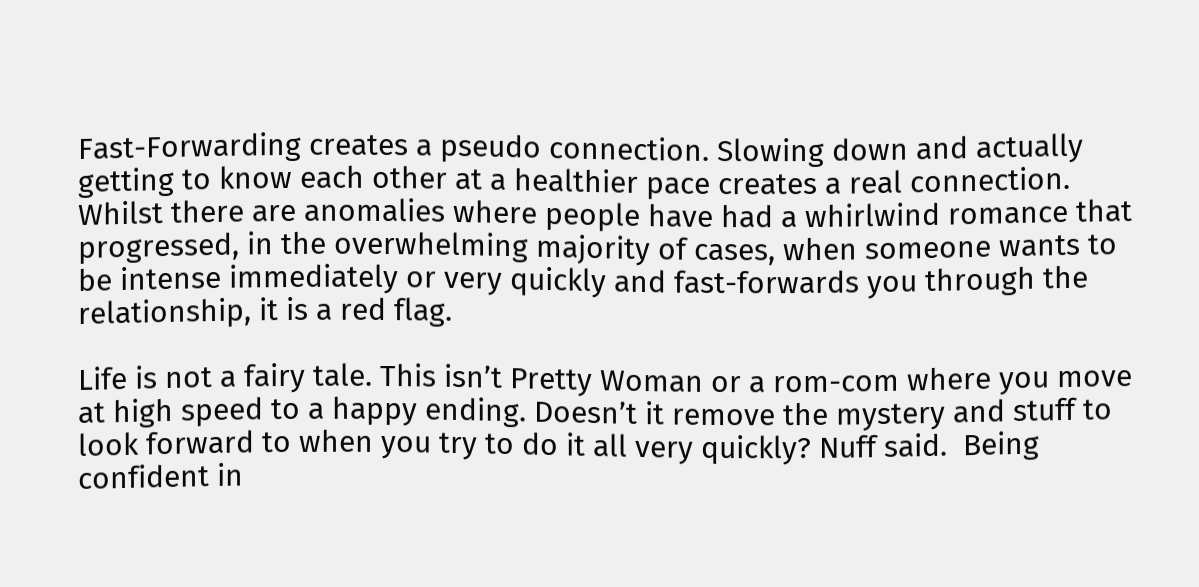Fast-Forwarding creates a pseudo connection. Slowing down and actually getting to know each other at a healthier pace creates a real connection.   Whilst there are anomalies where people have had a whirlwind romance that progressed, in the overwhelming majority of cases, when someone wants to be intense immediately or very quickly and fast-forwards you through the relationship, it is a red flag.

Life is not a fairy tale. This isn’t Pretty Woman or a rom-com where you move at high speed to a happy ending. Doesn’t it remove the mystery and stuff to look forward to when you try to do it all very quickly? Nuff said.  Being confident in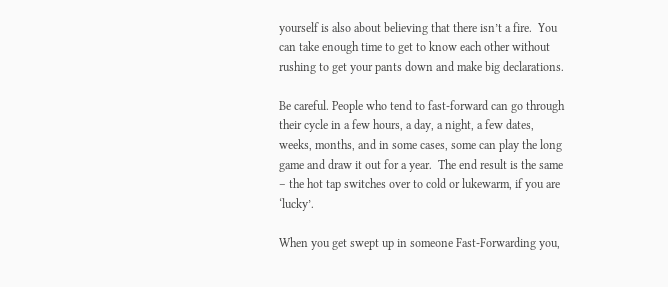yourself is also about believing that there isn’t a fire.  You can take enough time to get to know each other without rushing to get your pants down and make big declarations.

Be careful. People who tend to fast-forward can go through their cycle in a few hours, a day, a night, a few dates, weeks, months, and in some cases, some can play the long game and draw it out for a year.  The end result is the same – the hot tap switches over to cold or lukewarm, if you are ‘lucky’.

When you get swept up in someone Fast-Forwarding you,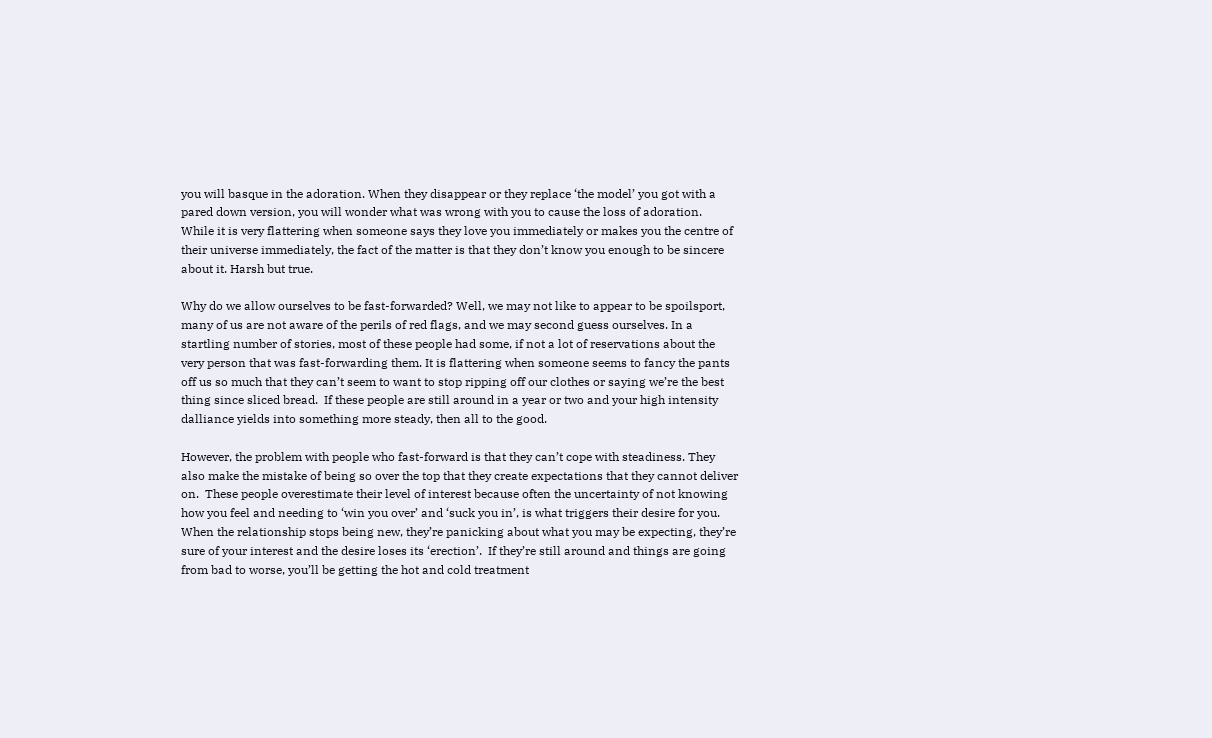you will basque in the adoration. When they disappear or they replace ‘the model’ you got with a pared down version, you will wonder what was wrong with you to cause the loss of adoration.  While it is very flattering when someone says they love you immediately or makes you the centre of their universe immediately, the fact of the matter is that they don’t know you enough to be sincere about it. Harsh but true.

Why do we allow ourselves to be fast-forwarded? Well, we may not like to appear to be spoilsport, many of us are not aware of the perils of red flags, and we may second guess ourselves. In a startling number of stories, most of these people had some, if not a lot of reservations about the very person that was fast-forwarding them. It is flattering when someone seems to fancy the pants off us so much that they can’t seem to want to stop ripping off our clothes or saying we’re the best thing since sliced bread.  If these people are still around in a year or two and your high intensity dalliance yields into something more steady, then all to the good.

However, the problem with people who fast-forward is that they can’t cope with steadiness. They also make the mistake of being so over the top that they create expectations that they cannot deliver on.  These people overestimate their level of interest because often the uncertainty of not knowing how you feel and needing to ‘win you over’ and ‘suck you in’, is what triggers their desire for you.  When the relationship stops being new, they’re panicking about what you may be expecting, they’re sure of your interest and the desire loses its ‘erection’.  If they’re still around and things are going from bad to worse, you’ll be getting the hot and cold treatment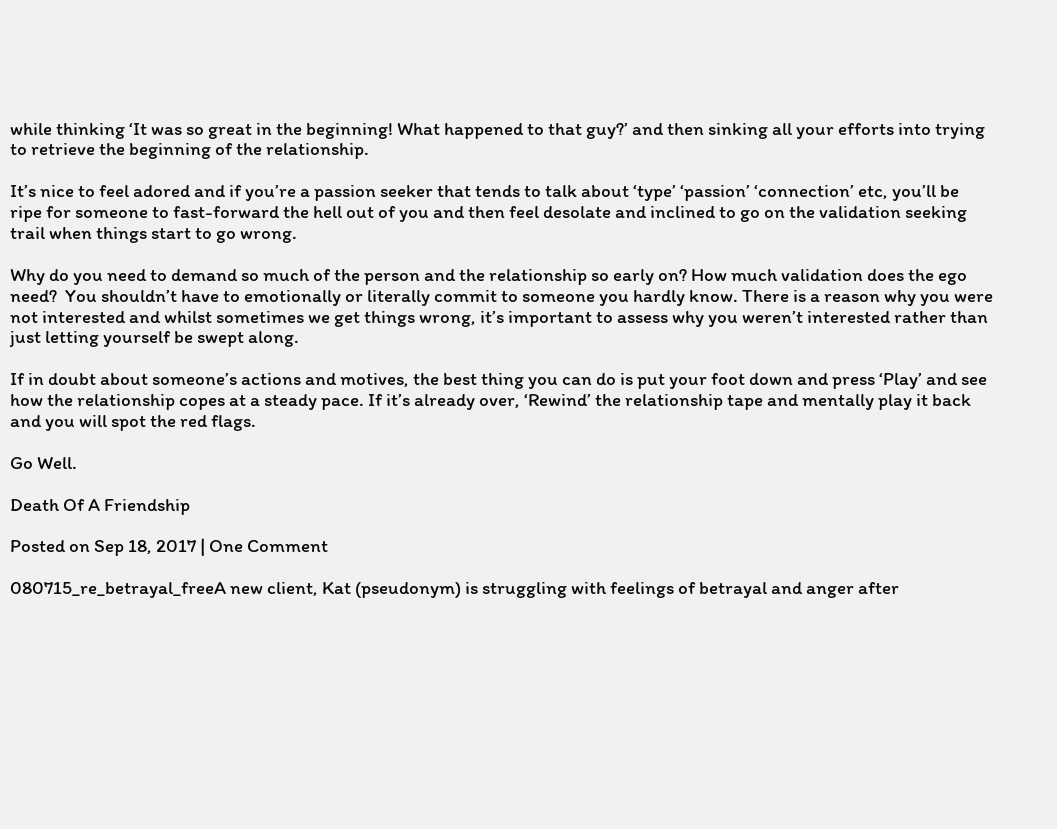while thinking ‘It was so great in the beginning! What happened to that guy?’ and then sinking all your efforts into trying to retrieve the beginning of the relationship.

It’s nice to feel adored and if you’re a passion seeker that tends to talk about ‘type’ ‘passion’ ‘connection’ etc, you’ll be ripe for someone to fast-forward the hell out of you and then feel desolate and inclined to go on the validation seeking trail when things start to go wrong.

Why do you need to demand so much of the person and the relationship so early on? How much validation does the ego need?  You shouldn’t have to emotionally or literally commit to someone you hardly know. There is a reason why you were not interested and whilst sometimes we get things wrong, it’s important to assess why you weren’t interested rather than just letting yourself be swept along.

If in doubt about someone’s actions and motives, the best thing you can do is put your foot down and press ‘Play’ and see how the relationship copes at a steady pace. If it’s already over, ‘Rewind’ the relationship tape and mentally play it back and you will spot the red flags.

Go Well.

Death Of A Friendship

Posted on Sep 18, 2017 | One Comment

080715_re_betrayal_freeA new client, Kat (pseudonym) is struggling with feelings of betrayal and anger after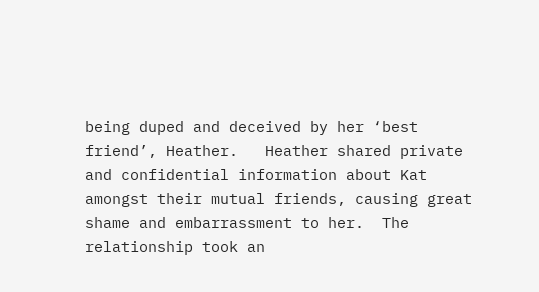being duped and deceived by her ‘best friend’, Heather.   Heather shared private and confidential information about Kat amongst their mutual friends, causing great shame and embarrassment to her.  The relationship took an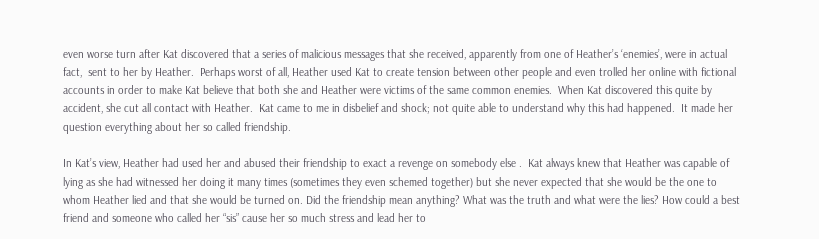even worse turn after Kat discovered that a series of malicious messages that she received, apparently from one of Heather’s ‘enemies’, were in actual fact,  sent to her by Heather.  Perhaps worst of all, Heather used Kat to create tension between other people and even trolled her online with fictional accounts in order to make Kat believe that both she and Heather were victims of the same common enemies.  When Kat discovered this quite by accident, she cut all contact with Heather.  Kat came to me in disbelief and shock; not quite able to understand why this had happened.  It made her question everything about her so called friendship.

In Kat’s view, Heather had used her and abused their friendship to exact a revenge on somebody else .  Kat always knew that Heather was capable of lying as she had witnessed her doing it many times (sometimes they even schemed together) but she never expected that she would be the one to whom Heather lied and that she would be turned on. Did the friendship mean anything? What was the truth and what were the lies? How could a best friend and someone who called her “sis” cause her so much stress and lead her to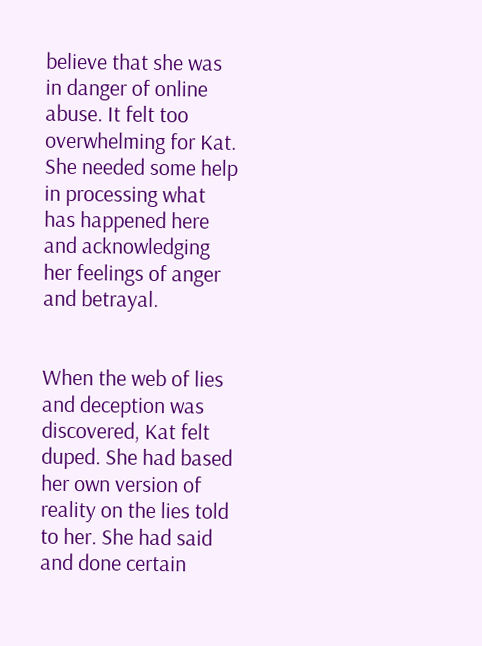believe that she was in danger of online abuse. It felt too overwhelming for Kat.  She needed some help in processing what has happened here and acknowledging her feelings of anger and betrayal.


When the web of lies and deception was discovered, Kat felt duped. She had based her own version of reality on the lies told to her. She had said and done certain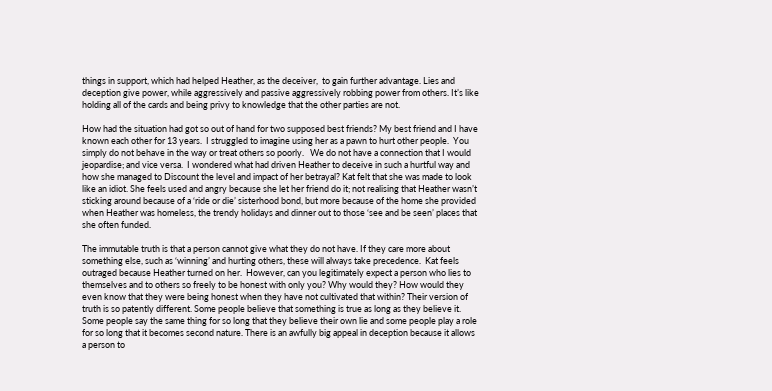things in support, which had helped Heather, as the deceiver,  to gain further advantage. Lies and deception give power, while aggressively and passive aggressively robbing power from others. It’s like holding all of the cards and being privy to knowledge that the other parties are not.

How had the situation had got so out of hand for two supposed best friends? My best friend and I have known each other for 13 years.  I struggled to imagine using her as a pawn to hurt other people.  You simply do not behave in the way or treat others so poorly.   We do not have a connection that I would jeopardise; and vice versa.  I wondered what had driven Heather to deceive in such a hurtful way and how she managed to Discount the level and impact of her betrayal? Kat felt that she was made to look like an idiot. She feels used and angry because she let her friend do it; not realising that Heather wasn’t sticking around because of a ‘ride or die’ sisterhood bond, but more because of the home she provided when Heather was homeless, the trendy holidays and dinner out to those ‘see and be seen’ places that she often funded.

The immutable truth is that a person cannot give what they do not have. If they care more about something else, such as ‘winning’ and hurting others, these will always take precedence.  Kat feels outraged because Heather turned on her.  However, can you legitimately expect a person who lies to themselves and to others so freely to be honest with only you? Why would they? How would they even know that they were being honest when they have not cultivated that within? Their version of truth is so patently different. Some people believe that something is true as long as they believe it.  Some people say the same thing for so long that they believe their own lie and some people play a role for so long that it becomes second nature. There is an awfully big appeal in deception because it allows a person to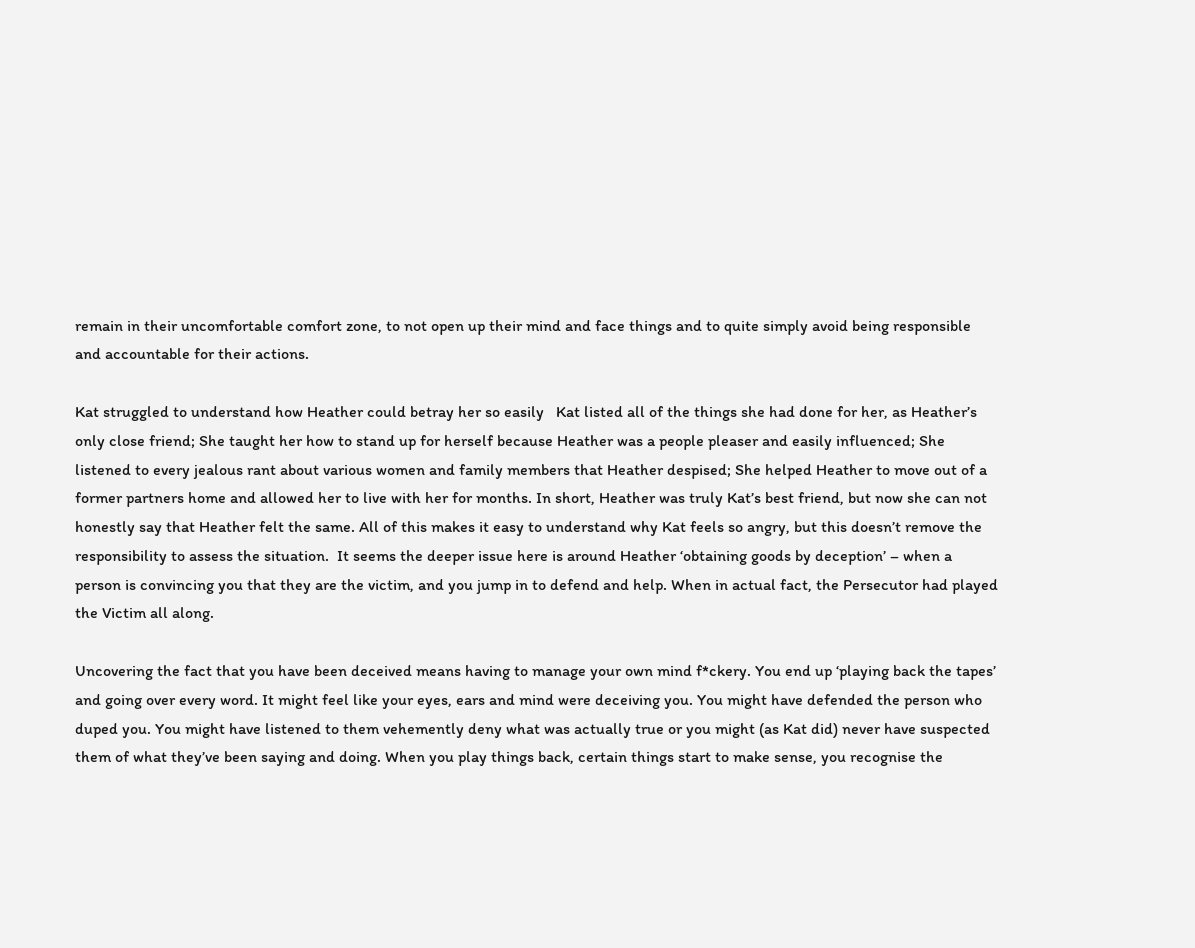remain in their uncomfortable comfort zone, to not open up their mind and face things and to quite simply avoid being responsible and accountable for their actions.

Kat struggled to understand how Heather could betray her so easily   Kat listed all of the things she had done for her, as Heather’s only close friend; She taught her how to stand up for herself because Heather was a people pleaser and easily influenced; She listened to every jealous rant about various women and family members that Heather despised; She helped Heather to move out of a former partners home and allowed her to live with her for months. In short, Heather was truly Kat’s best friend, but now she can not honestly say that Heather felt the same. All of this makes it easy to understand why Kat feels so angry, but this doesn’t remove the responsibility to assess the situation.  It seems the deeper issue here is around Heather ‘obtaining goods by deception’ – when a person is convincing you that they are the victim, and you jump in to defend and help. When in actual fact, the Persecutor had played the Victim all along.

Uncovering the fact that you have been deceived means having to manage your own mind f*ckery. You end up ‘playing back the tapes’ and going over every word. It might feel like your eyes, ears and mind were deceiving you. You might have defended the person who duped you. You might have listened to them vehemently deny what was actually true or you might (as Kat did) never have suspected them of what they’ve been saying and doing. When you play things back, certain things start to make sense, you recognise the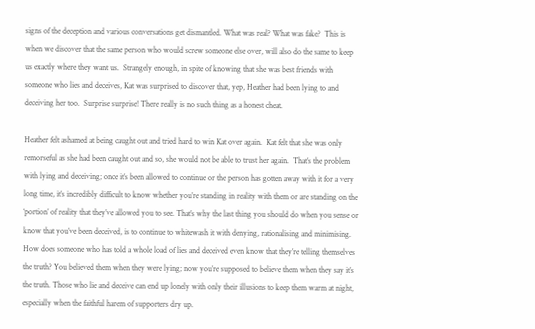signs of the deception and various conversations get dismantled. What was real? What was fake?  This is when we discover that the same person who would screw someone else over, will also do the same to keep us exactly where they want us.  Strangely enough, in spite of knowing that she was best friends with someone who lies and deceives, Kat was surprised to discover that, yep, Heather had been lying to and deceiving her too.  Surprise surprise! There really is no such thing as a honest cheat.

Heather felt ashamed at being caught out and tried hard to win Kat over again.  Kat felt that she was only remorseful as she had been caught out and so, she would not be able to trust her again.  That’s the problem with lying and deceiving; once it’s been allowed to continue or the person has gotten away with it for a very long time, it’s incredibly difficult to know whether you’re standing in reality with them or are standing on the ‘portion’ of reality that they’ve allowed you to see. That’s why the last thing you should do when you sense or know that you’ve been deceived, is to continue to whitewash it with denying, rationalising and minimising. How does someone who has told a whole load of lies and deceived even know that they’re telling themselves the truth? You believed them when they were lying; now you’re supposed to believe them when they say it’s the truth. Those who lie and deceive can end up lonely with only their illusions to keep them warm at night, especially when the faithful harem of supporters dry up.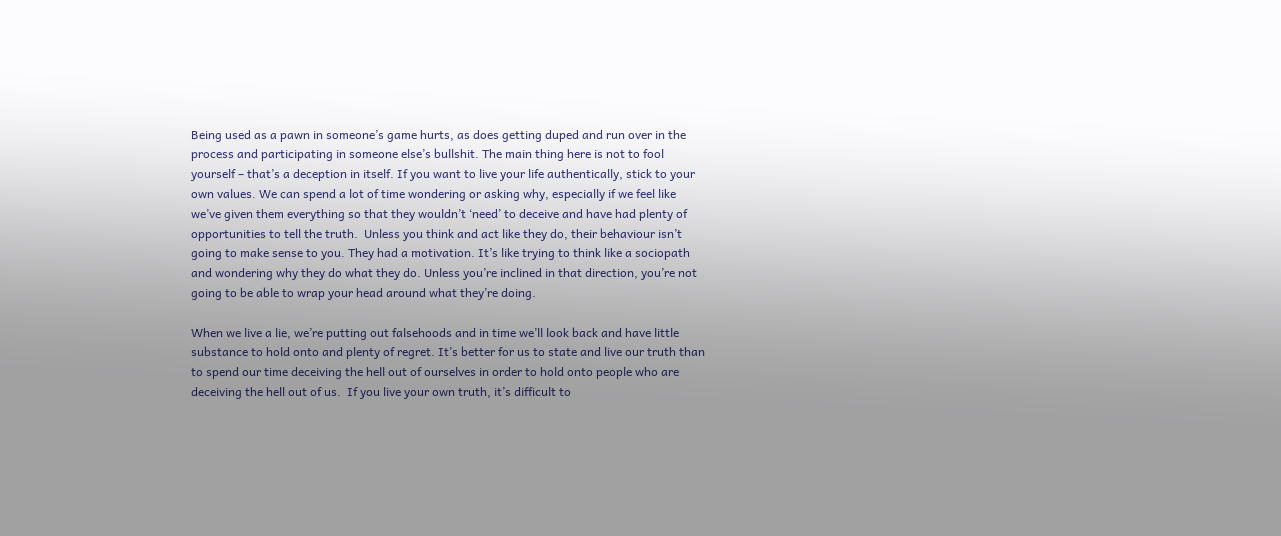Being used as a pawn in someone’s game hurts, as does getting duped and run over in the process and participating in someone else’s bullshit. The main thing here is not to fool yourself – that’s a deception in itself. If you want to live your life authentically, stick to your own values. We can spend a lot of time wondering or asking why, especially if we feel like we’ve given them everything so that they wouldn’t ‘need’ to deceive and have had plenty of opportunities to tell the truth.  Unless you think and act like they do, their behaviour isn’t going to make sense to you. They had a motivation. It’s like trying to think like a sociopath and wondering why they do what they do. Unless you’re inclined in that direction, you’re not going to be able to wrap your head around what they’re doing.

When we live a lie, we’re putting out falsehoods and in time we’ll look back and have little substance to hold onto and plenty of regret. It’s better for us to state and live our truth than to spend our time deceiving the hell out of ourselves in order to hold onto people who are deceiving the hell out of us.  If you live your own truth, it’s difficult to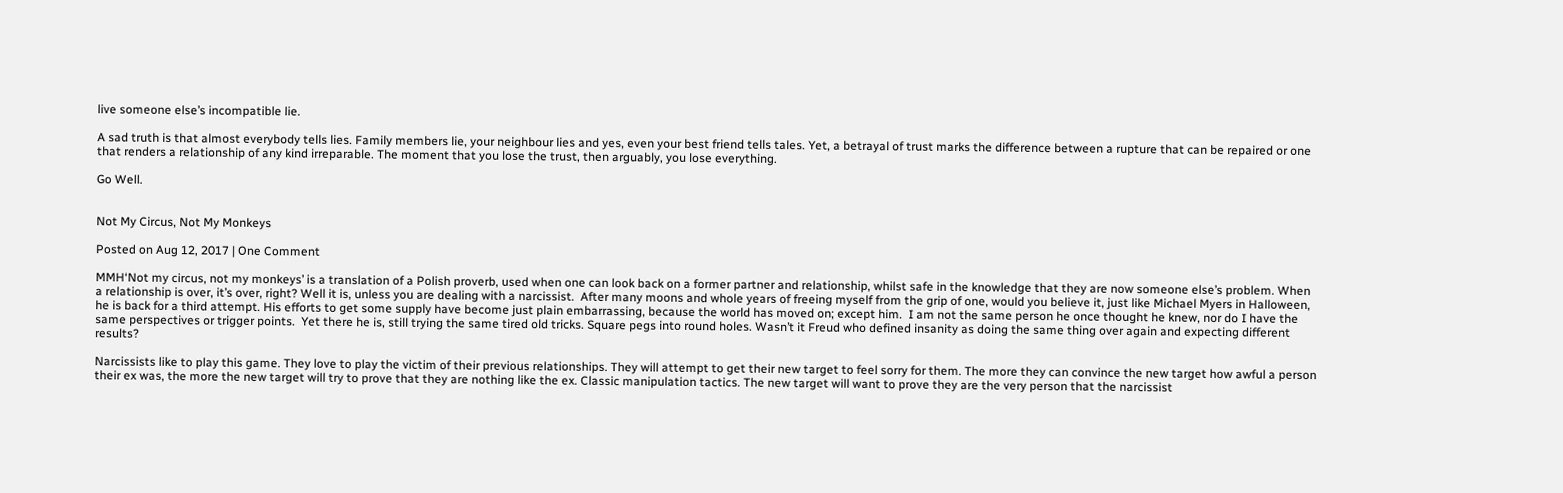live someone else’s incompatible lie.

A sad truth is that almost everybody tells lies. Family members lie, your neighbour lies and yes, even your best friend tells tales. Yet, a betrayal of trust marks the difference between a rupture that can be repaired or one that renders a relationship of any kind irreparable. The moment that you lose the trust, then arguably, you lose everything.

Go Well.


Not My Circus, Not My Monkeys

Posted on Aug 12, 2017 | One Comment

MMH‘Not my circus, not my monkeys’ is a translation of a Polish proverb, used when one can look back on a former partner and relationship, whilst safe in the knowledge that they are now someone else’s problem. When a relationship is over, it’s over, right? Well it is, unless you are dealing with a narcissist.  After many moons and whole years of freeing myself from the grip of one, would you believe it, just like Michael Myers in Halloween, he is back for a third attempt. His efforts to get some supply have become just plain embarrassing, because the world has moved on; except him.  I am not the same person he once thought he knew, nor do I have the same perspectives or trigger points.  Yet there he is, still trying the same tired old tricks. Square pegs into round holes. Wasn’t it Freud who defined insanity as doing the same thing over again and expecting different results?

Narcissists like to play this game. They love to play the victim of their previous relationships. They will attempt to get their new target to feel sorry for them. The more they can convince the new target how awful a person their ex was, the more the new target will try to prove that they are nothing like the ex. Classic manipulation tactics. The new target will want to prove they are the very person that the narcissist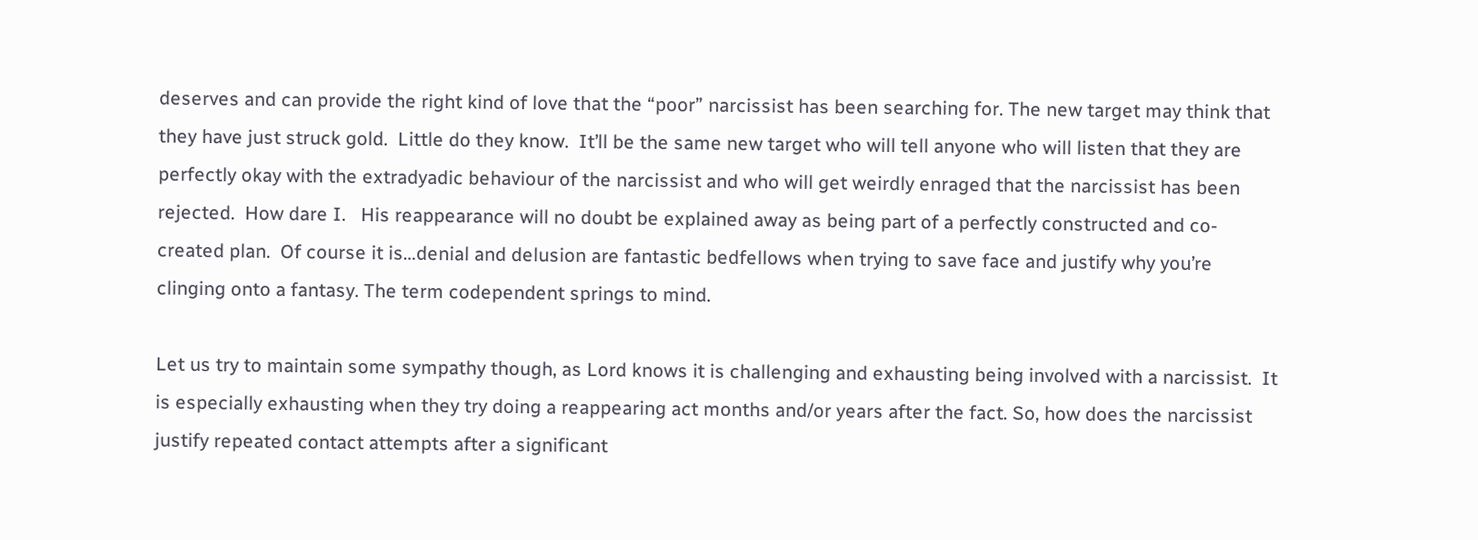deserves and can provide the right kind of love that the “poor” narcissist has been searching for. The new target may think that they have just struck gold.  Little do they know.  It’ll be the same new target who will tell anyone who will listen that they are perfectly okay with the extradyadic behaviour of the narcissist and who will get weirdly enraged that the narcissist has been rejected.  How dare I.   His reappearance will no doubt be explained away as being part of a perfectly constructed and co-created plan.  Of course it is…denial and delusion are fantastic bedfellows when trying to save face and justify why you’re clinging onto a fantasy. The term codependent springs to mind.

Let us try to maintain some sympathy though, as Lord knows it is challenging and exhausting being involved with a narcissist.  It is especially exhausting when they try doing a reappearing act months and/or years after the fact. So, how does the narcissist justify repeated contact attempts after a significant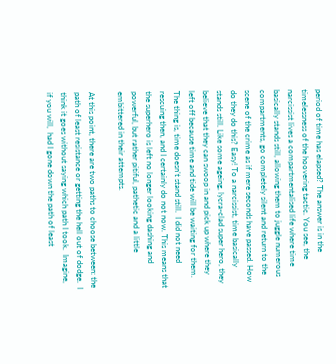period of time has elapsed? The answer is in the timelessness of the hoovering tactic. You see, the narcissist lives a compartmentalised life where time basically stands still, allowing them to juggle numerous compartments, go completely silent and return to the scene of the crime as if mere seconds have passed. How do they do this? Easy! To a narcissist, time basically stands still. Like some ageing, lycra-clad super hero, they believe that they can swoop in and pick up where they left off because time and tide will be waiting for them.  The thing is, time doesn’t stand still.  I did not need rescuing then, and I certainly do not now. This means that the superhero is left no longer looking dashing and powerful, but rather pitiful, pathetic and a little embittered in their attempts.

At this point, there are two paths to choose between: the path of least resistance or getting the hell out of dodge.  I think it goes without saying which path I took.  Imagine, if you will,  had I gone down the path of least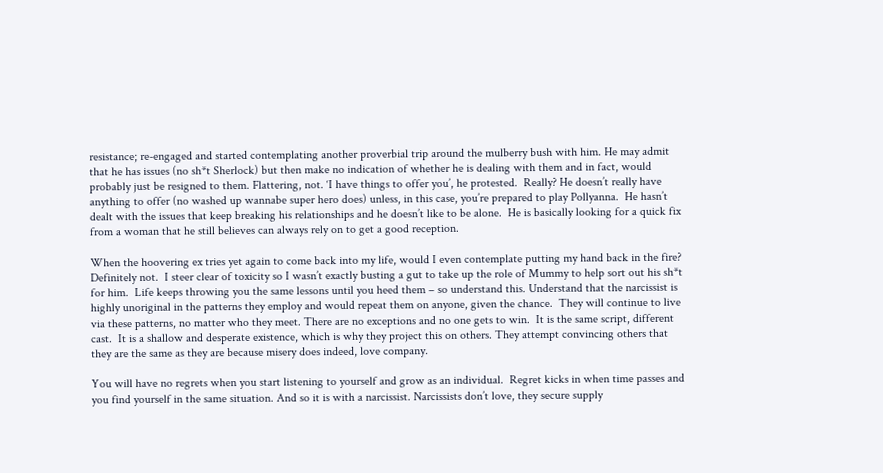resistance; re-engaged and started contemplating another proverbial trip around the mulberry bush with him. He may admit that he has issues (no sh*t Sherlock) but then make no indication of whether he is dealing with them and in fact, would probably just be resigned to them. Flattering, not. ‘I have things to offer you’, he protested.  Really? He doesn’t really have anything to offer (no washed up wannabe super hero does) unless, in this case, you’re prepared to play Pollyanna.  He hasn’t dealt with the issues that keep breaking his relationships and he doesn’t like to be alone.  He is basically looking for a quick fix from a woman that he still believes can always rely on to get a good reception.

When the hoovering ex tries yet again to come back into my life, would I even contemplate putting my hand back in the fire? Definitely not.  I steer clear of toxicity so I wasn’t exactly busting a gut to take up the role of Mummy to help sort out his sh*t for him.  Life keeps throwing you the same lessons until you heed them – so understand this. Understand that the narcissist is highly unoriginal in the patterns they employ and would repeat them on anyone, given the chance.  They will continue to live via these patterns, no matter who they meet. There are no exceptions and no one gets to win.  It is the same script, different cast.  It is a shallow and desperate existence, which is why they project this on others. They attempt convincing others that they are the same as they are because misery does indeed, love company.

You will have no regrets when you start listening to yourself and grow as an individual.  Regret kicks in when time passes and you find yourself in the same situation. And so it is with a narcissist. Narcissists don’t love, they secure supply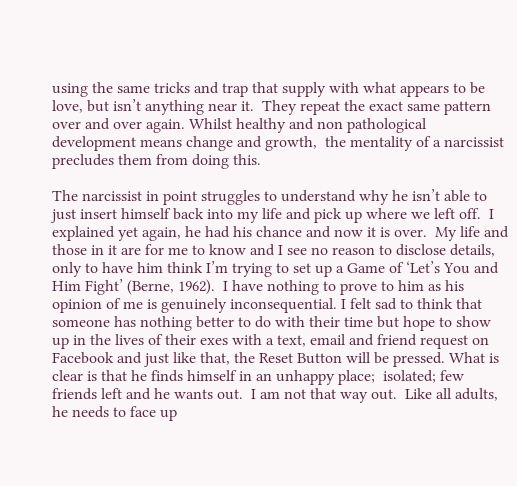using the same tricks and trap that supply with what appears to be love, but isn’t anything near it.  They repeat the exact same pattern over and over again. Whilst healthy and non pathological development means change and growth,  the mentality of a narcissist precludes them from doing this.

The narcissist in point struggles to understand why he isn’t able to just insert himself back into my life and pick up where we left off.  I explained yet again, he had his chance and now it is over.  My life and those in it are for me to know and I see no reason to disclose details, only to have him think I’m trying to set up a Game of ‘Let’s You and Him Fight’ (Berne, 1962).  I have nothing to prove to him as his opinion of me is genuinely inconsequential. I felt sad to think that someone has nothing better to do with their time but hope to show up in the lives of their exes with a text, email and friend request on Facebook and just like that, the Reset Button will be pressed. What is clear is that he finds himself in an unhappy place;  isolated; few friends left and he wants out.  I am not that way out.  Like all adults, he needs to face up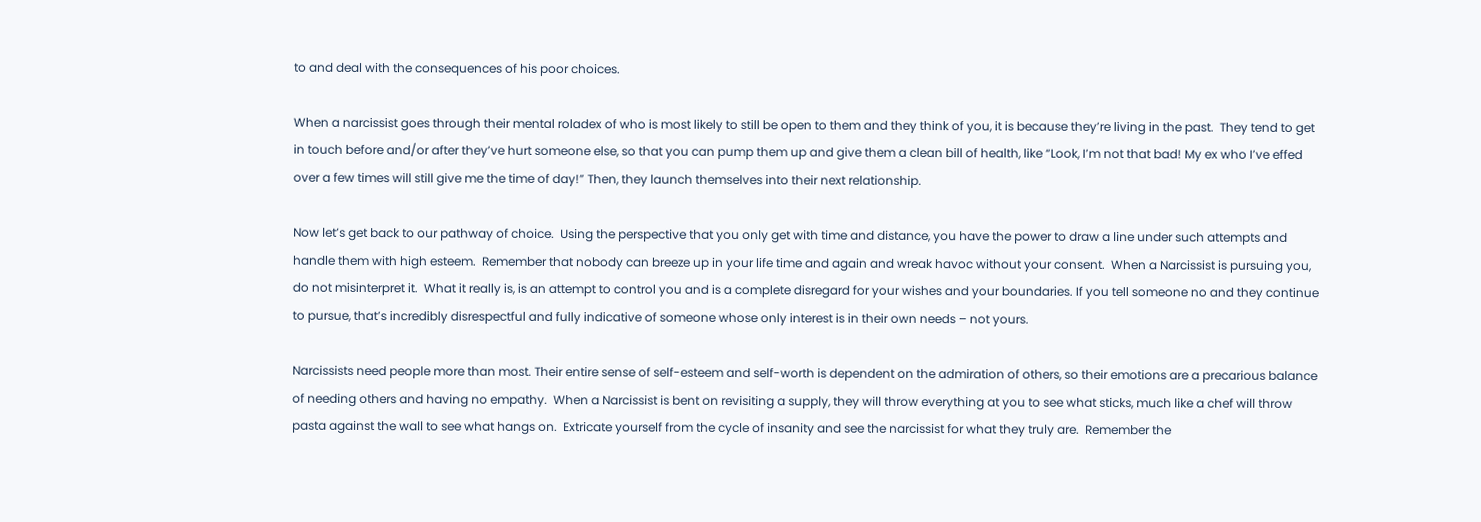to and deal with the consequences of his poor choices.

When a narcissist goes through their mental roladex of who is most likely to still be open to them and they think of you, it is because they’re living in the past.  They tend to get in touch before and/or after they’ve hurt someone else, so that you can pump them up and give them a clean bill of health, like “Look, I’m not that bad! My ex who I’ve effed over a few times will still give me the time of day!” Then, they launch themselves into their next relationship.

Now let’s get back to our pathway of choice.  Using the perspective that you only get with time and distance, you have the power to draw a line under such attempts and handle them with high esteem.  Remember that nobody can breeze up in your life time and again and wreak havoc without your consent.  When a Narcissist is pursuing you, do not misinterpret it.  What it really is, is an attempt to control you and is a complete disregard for your wishes and your boundaries. If you tell someone no and they continue to pursue, that’s incredibly disrespectful and fully indicative of someone whose only interest is in their own needs – not yours.

Narcissists need people more than most. Their entire sense of self-esteem and self-worth is dependent on the admiration of others, so their emotions are a precarious balance of needing others and having no empathy.  When a Narcissist is bent on revisiting a supply, they will throw everything at you to see what sticks, much like a chef will throw pasta against the wall to see what hangs on.  Extricate yourself from the cycle of insanity and see the narcissist for what they truly are.  Remember the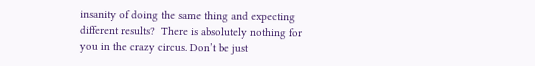insanity of doing the same thing and expecting different results?  There is absolutely nothing for you in the crazy circus. Don’t be just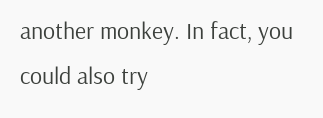another monkey. In fact, you could also try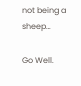not being a sheep…

Go Well.